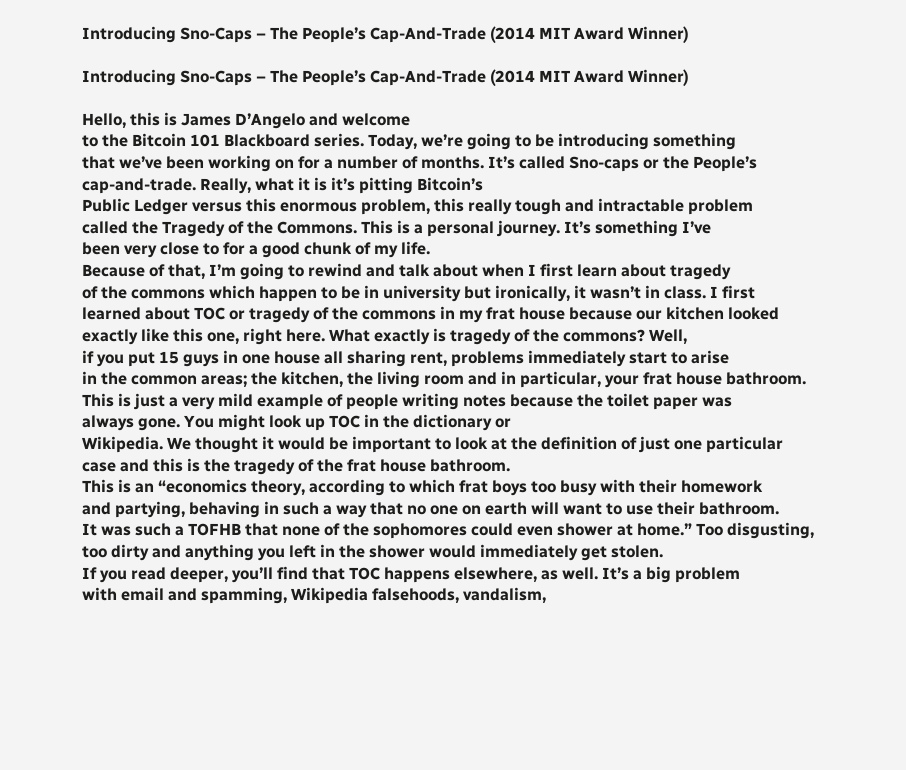Introducing Sno-Caps – The People’s Cap-And-Trade (2014 MIT Award Winner)

Introducing Sno-Caps – The People’s Cap-And-Trade (2014 MIT Award Winner)

Hello, this is James D’Angelo and welcome
to the Bitcoin 101 Blackboard series. Today, we’re going to be introducing something
that we’ve been working on for a number of months. It’s called Sno-caps or the People’s
cap-and-trade. Really, what it is it’s pitting Bitcoin’s
Public Ledger versus this enormous problem, this really tough and intractable problem
called the Tragedy of the Commons. This is a personal journey. It’s something I’ve
been very close to for a good chunk of my life.
Because of that, I’m going to rewind and talk about when I first learn about tragedy
of the commons which happen to be in university but ironically, it wasn’t in class. I first
learned about TOC or tragedy of the commons in my frat house because our kitchen looked
exactly like this one, right here. What exactly is tragedy of the commons? Well,
if you put 15 guys in one house all sharing rent, problems immediately start to arise
in the common areas; the kitchen, the living room and in particular, your frat house bathroom.
This is just a very mild example of people writing notes because the toilet paper was
always gone. You might look up TOC in the dictionary or
Wikipedia. We thought it would be important to look at the definition of just one particular
case and this is the tragedy of the frat house bathroom.
This is an “economics theory, according to which frat boys too busy with their homework
and partying, behaving in such a way that no one on earth will want to use their bathroom.
It was such a TOFHB that none of the sophomores could even shower at home.” Too disgusting,
too dirty and anything you left in the shower would immediately get stolen.
If you read deeper, you’ll find that TOC happens elsewhere, as well. It’s a big problem
with email and spamming, Wikipedia falsehoods, vandalism,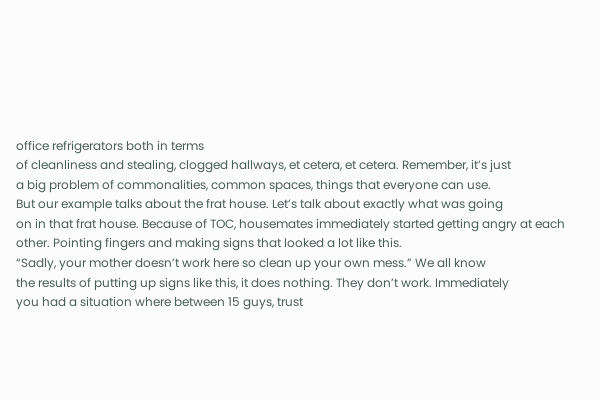office refrigerators both in terms
of cleanliness and stealing, clogged hallways, et cetera, et cetera. Remember, it’s just
a big problem of commonalities, common spaces, things that everyone can use.
But our example talks about the frat house. Let’s talk about exactly what was going
on in that frat house. Because of TOC, housemates immediately started getting angry at each
other. Pointing fingers and making signs that looked a lot like this.
“Sadly, your mother doesn’t work here so clean up your own mess.” We all know
the results of putting up signs like this, it does nothing. They don’t work. Immediately
you had a situation where between 15 guys, trust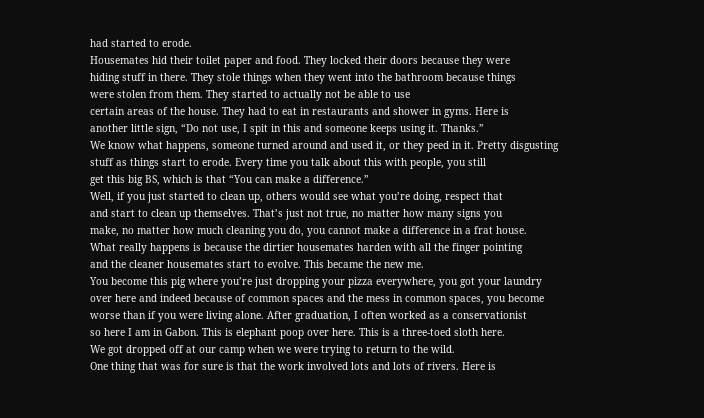had started to erode.
Housemates hid their toilet paper and food. They locked their doors because they were
hiding stuff in there. They stole things when they went into the bathroom because things
were stolen from them. They started to actually not be able to use
certain areas of the house. They had to eat in restaurants and shower in gyms. Here is
another little sign, “Do not use, I spit in this and someone keeps using it. Thanks.”
We know what happens, someone turned around and used it, or they peed in it. Pretty disgusting
stuff as things start to erode. Every time you talk about this with people, you still
get this big BS, which is that “You can make a difference.”
Well, if you just started to clean up, others would see what you’re doing, respect that
and start to clean up themselves. That’s just not true, no matter how many signs you
make, no matter how much cleaning you do, you cannot make a difference in a frat house.
What really happens is because the dirtier housemates harden with all the finger pointing
and the cleaner housemates start to evolve. This became the new me.
You become this pig where you’re just dropping your pizza everywhere, you got your laundry
over here and indeed because of common spaces and the mess in common spaces, you become
worse than if you were living alone. After graduation, I often worked as a conservationist
so here I am in Gabon. This is elephant poop over here. This is a three-toed sloth here.
We got dropped off at our camp when we were trying to return to the wild.
One thing that was for sure is that the work involved lots and lots of rivers. Here is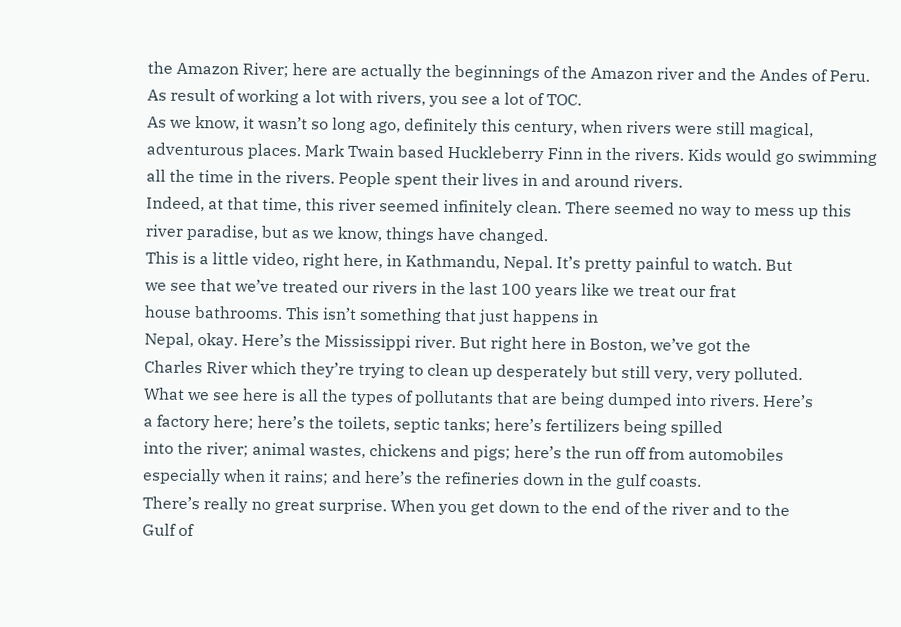the Amazon River; here are actually the beginnings of the Amazon river and the Andes of Peru.
As result of working a lot with rivers, you see a lot of TOC.
As we know, it wasn’t so long ago, definitely this century, when rivers were still magical,
adventurous places. Mark Twain based Huckleberry Finn in the rivers. Kids would go swimming
all the time in the rivers. People spent their lives in and around rivers.
Indeed, at that time, this river seemed infinitely clean. There seemed no way to mess up this
river paradise, but as we know, things have changed.
This is a little video, right here, in Kathmandu, Nepal. It’s pretty painful to watch. But
we see that we’ve treated our rivers in the last 100 years like we treat our frat
house bathrooms. This isn’t something that just happens in
Nepal, okay. Here’s the Mississippi river. But right here in Boston, we’ve got the
Charles River which they’re trying to clean up desperately but still very, very polluted.
What we see here is all the types of pollutants that are being dumped into rivers. Here’s
a factory here; here’s the toilets, septic tanks; here’s fertilizers being spilled
into the river; animal wastes, chickens and pigs; here’s the run off from automobiles
especially when it rains; and here’s the refineries down in the gulf coasts.
There’s really no great surprise. When you get down to the end of the river and to the
Gulf of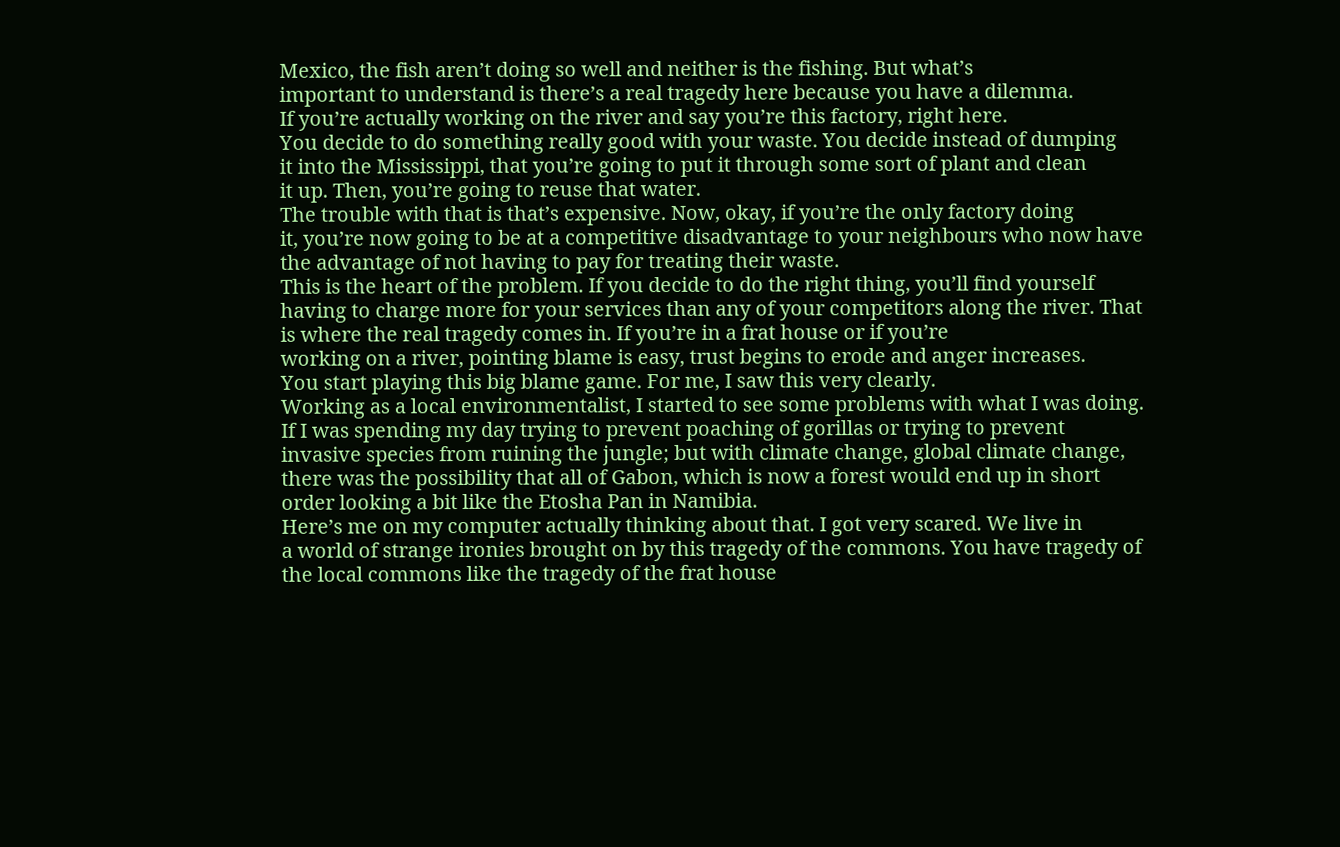Mexico, the fish aren’t doing so well and neither is the fishing. But what’s
important to understand is there’s a real tragedy here because you have a dilemma.
If you’re actually working on the river and say you’re this factory, right here.
You decide to do something really good with your waste. You decide instead of dumping
it into the Mississippi, that you’re going to put it through some sort of plant and clean
it up. Then, you’re going to reuse that water.
The trouble with that is that’s expensive. Now, okay, if you’re the only factory doing
it, you’re now going to be at a competitive disadvantage to your neighbours who now have
the advantage of not having to pay for treating their waste.
This is the heart of the problem. If you decide to do the right thing, you’ll find yourself
having to charge more for your services than any of your competitors along the river. That
is where the real tragedy comes in. If you’re in a frat house or if you’re
working on a river, pointing blame is easy, trust begins to erode and anger increases.
You start playing this big blame game. For me, I saw this very clearly.
Working as a local environmentalist, I started to see some problems with what I was doing.
If I was spending my day trying to prevent poaching of gorillas or trying to prevent
invasive species from ruining the jungle; but with climate change, global climate change,
there was the possibility that all of Gabon, which is now a forest would end up in short
order looking a bit like the Etosha Pan in Namibia.
Here’s me on my computer actually thinking about that. I got very scared. We live in
a world of strange ironies brought on by this tragedy of the commons. You have tragedy of
the local commons like the tragedy of the frat house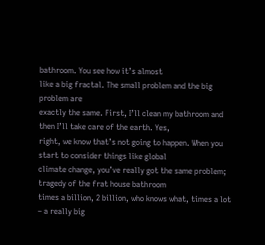bathroom. You see how it’s almost
like a big fractal. The small problem and the big problem are
exactly the same. First, I’ll clean my bathroom and then I’ll take care of the earth. Yes,
right, we know that’s not going to happen. When you start to consider things like global
climate change, you’ve really got the same problem; tragedy of the frat house bathroom
times a billion, 2 billion, who knows what, times a lot – a really big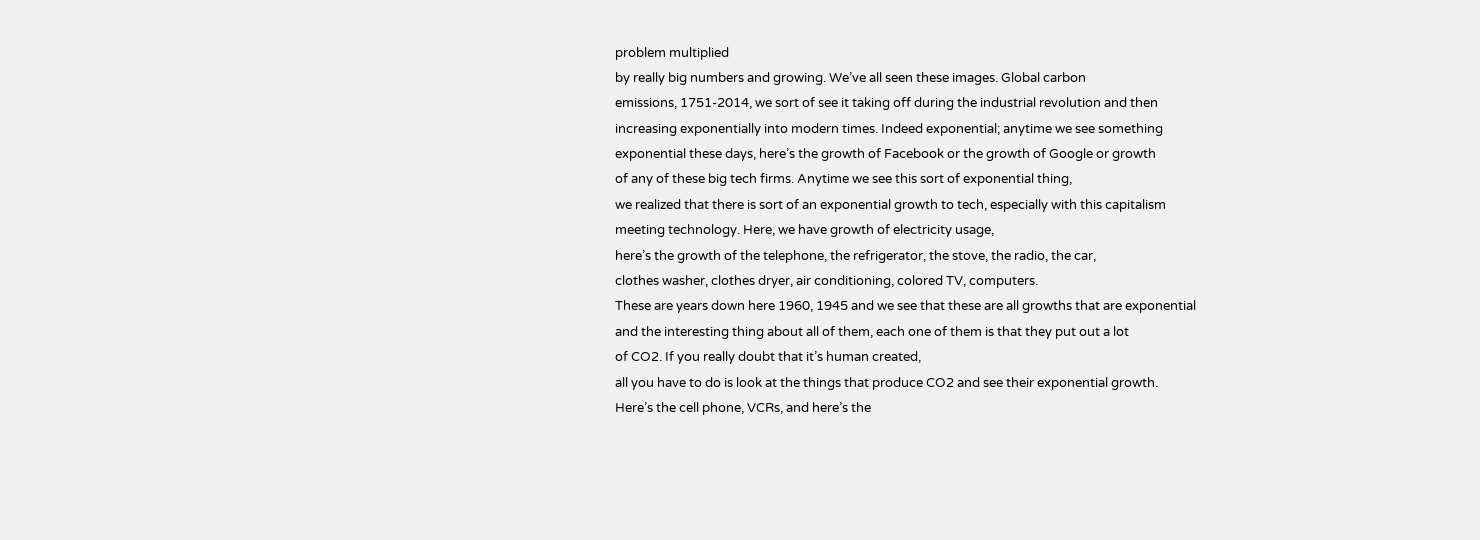problem multiplied
by really big numbers and growing. We’ve all seen these images. Global carbon
emissions, 1751-2014, we sort of see it taking off during the industrial revolution and then
increasing exponentially into modern times. Indeed exponential; anytime we see something
exponential these days, here’s the growth of Facebook or the growth of Google or growth
of any of these big tech firms. Anytime we see this sort of exponential thing,
we realized that there is sort of an exponential growth to tech, especially with this capitalism
meeting technology. Here, we have growth of electricity usage,
here’s the growth of the telephone, the refrigerator, the stove, the radio, the car,
clothes washer, clothes dryer, air conditioning, colored TV, computers.
These are years down here 1960, 1945 and we see that these are all growths that are exponential
and the interesting thing about all of them, each one of them is that they put out a lot
of CO2. If you really doubt that it’s human created,
all you have to do is look at the things that produce CO2 and see their exponential growth.
Here’s the cell phone, VCRs, and here’s the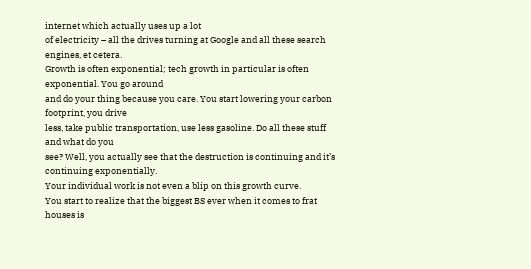internet which actually uses up a lot
of electricity – all the drives turning at Google and all these search engines, et cetera.
Growth is often exponential; tech growth in particular is often exponential. You go around
and do your thing because you care. You start lowering your carbon footprint, you drive
less, take public transportation, use less gasoline. Do all these stuff and what do you
see? Well, you actually see that the destruction is continuing and it’s continuing exponentially.
Your individual work is not even a blip on this growth curve.
You start to realize that the biggest BS ever when it comes to frat houses is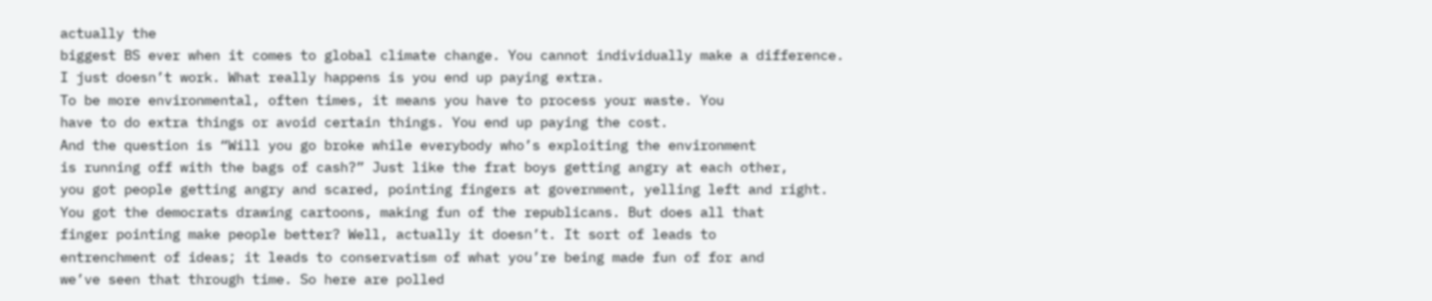actually the
biggest BS ever when it comes to global climate change. You cannot individually make a difference.
I just doesn’t work. What really happens is you end up paying extra.
To be more environmental, often times, it means you have to process your waste. You
have to do extra things or avoid certain things. You end up paying the cost.
And the question is “Will you go broke while everybody who’s exploiting the environment
is running off with the bags of cash?” Just like the frat boys getting angry at each other,
you got people getting angry and scared, pointing fingers at government, yelling left and right.
You got the democrats drawing cartoons, making fun of the republicans. But does all that
finger pointing make people better? Well, actually it doesn’t. It sort of leads to
entrenchment of ideas; it leads to conservatism of what you’re being made fun of for and
we’ve seen that through time. So here are polled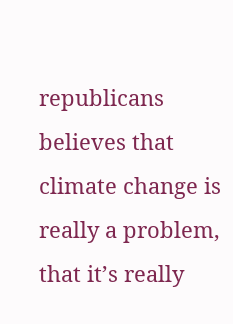republicans believes that
climate change is really a problem, that it’s really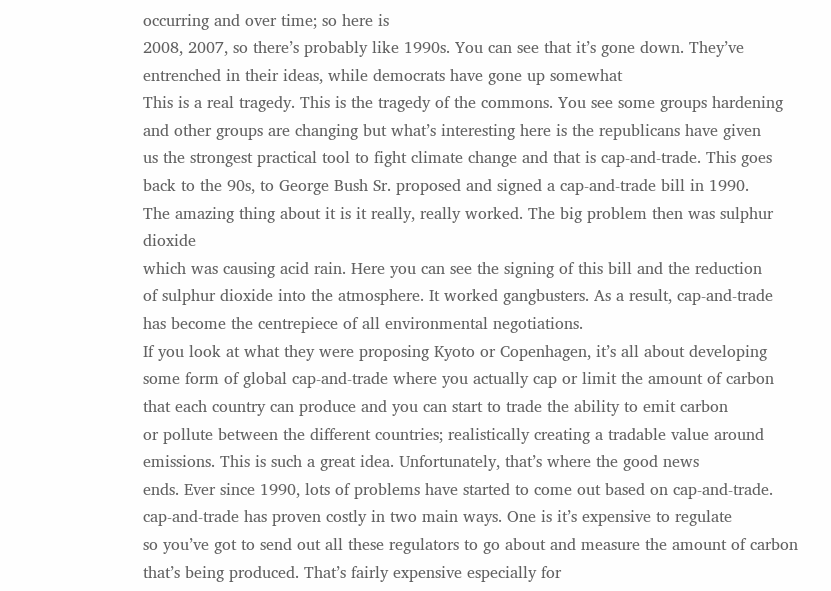occurring and over time; so here is
2008, 2007, so there’s probably like 1990s. You can see that it’s gone down. They’ve
entrenched in their ideas, while democrats have gone up somewhat
This is a real tragedy. This is the tragedy of the commons. You see some groups hardening
and other groups are changing but what’s interesting here is the republicans have given
us the strongest practical tool to fight climate change and that is cap-and-trade. This goes
back to the 90s, to George Bush Sr. proposed and signed a cap-and-trade bill in 1990.
The amazing thing about it is it really, really worked. The big problem then was sulphur dioxide
which was causing acid rain. Here you can see the signing of this bill and the reduction
of sulphur dioxide into the atmosphere. It worked gangbusters. As a result, cap-and-trade
has become the centrepiece of all environmental negotiations.
If you look at what they were proposing Kyoto or Copenhagen, it’s all about developing
some form of global cap-and-trade where you actually cap or limit the amount of carbon
that each country can produce and you can start to trade the ability to emit carbon
or pollute between the different countries; realistically creating a tradable value around
emissions. This is such a great idea. Unfortunately, that’s where the good news
ends. Ever since 1990, lots of problems have started to come out based on cap-and-trade.
cap-and-trade has proven costly in two main ways. One is it’s expensive to regulate
so you’ve got to send out all these regulators to go about and measure the amount of carbon
that’s being produced. That’s fairly expensive especially for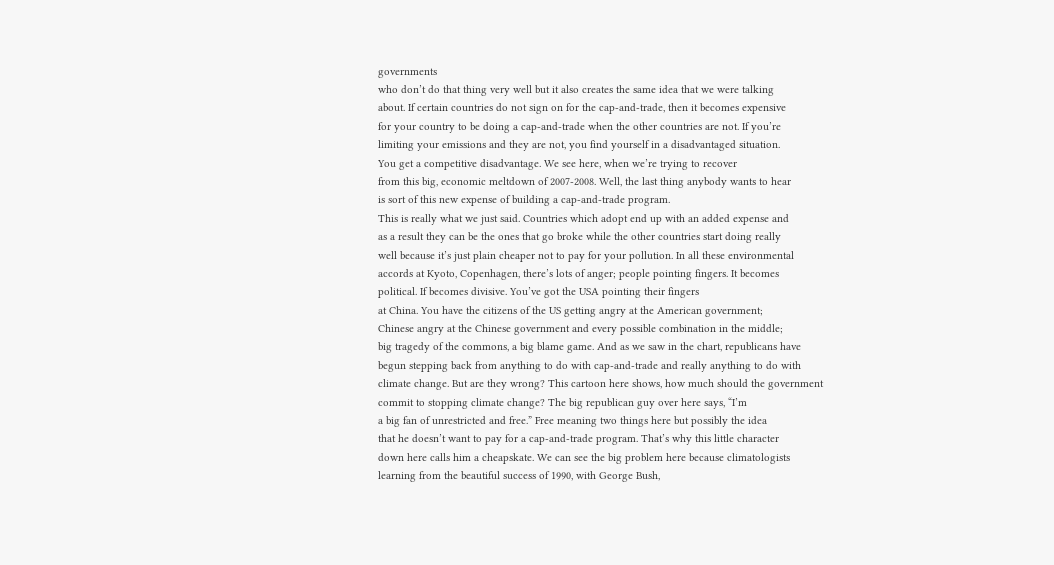governments
who don’t do that thing very well but it also creates the same idea that we were talking
about. If certain countries do not sign on for the cap-and-trade, then it becomes expensive
for your country to be doing a cap-and-trade when the other countries are not. If you’re
limiting your emissions and they are not, you find yourself in a disadvantaged situation.
You get a competitive disadvantage. We see here, when we’re trying to recover
from this big, economic meltdown of 2007-2008. Well, the last thing anybody wants to hear
is sort of this new expense of building a cap-and-trade program.
This is really what we just said. Countries which adopt end up with an added expense and
as a result they can be the ones that go broke while the other countries start doing really
well because it’s just plain cheaper not to pay for your pollution. In all these environmental
accords at Kyoto, Copenhagen, there’s lots of anger; people pointing fingers. It becomes
political. If becomes divisive. You’ve got the USA pointing their fingers
at China. You have the citizens of the US getting angry at the American government;
Chinese angry at the Chinese government and every possible combination in the middle;
big tragedy of the commons, a big blame game. And as we saw in the chart, republicans have
begun stepping back from anything to do with cap-and-trade and really anything to do with
climate change. But are they wrong? This cartoon here shows, how much should the government
commit to stopping climate change? The big republican guy over here says, “I’m
a big fan of unrestricted and free.” Free meaning two things here but possibly the idea
that he doesn’t want to pay for a cap-and-trade program. That’s why this little character
down here calls him a cheapskate. We can see the big problem here because climatologists
learning from the beautiful success of 1990, with George Bush,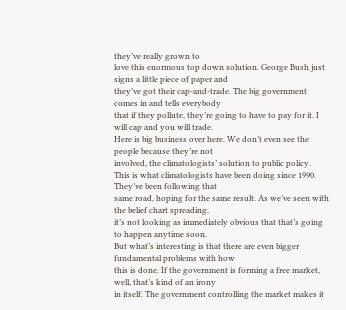they’ve really grown to
love this enormous top down solution. George Bush just signs a little piece of paper and
they’ve got their cap-and-trade. The big government comes in and tells everybody
that if they pollute, they’re going to have to pay for it. I will cap and you will trade.
Here is big business over here. We don’t even see the people because they’re not
involved, the climatologists’ solution to public policy.
This is what climatologists have been doing since 1990. They’ve been following that
same road, hoping for the same result. As we’ve seen with the belief chart spreading,
it’s not looking as immediately obvious that that’s going to happen anytime soon.
But what’s interesting is that there are even bigger fundamental problems with how
this is done. If the government is forming a free market, well, that’s kind of an irony
in itself. The government controlling the market makes it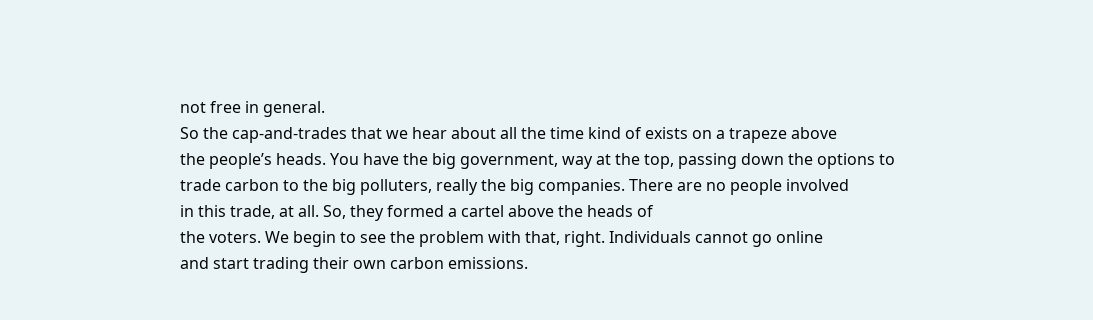not free in general.
So the cap-and-trades that we hear about all the time kind of exists on a trapeze above
the people’s heads. You have the big government, way at the top, passing down the options to
trade carbon to the big polluters, really the big companies. There are no people involved
in this trade, at all. So, they formed a cartel above the heads of
the voters. We begin to see the problem with that, right. Individuals cannot go online
and start trading their own carbon emissions.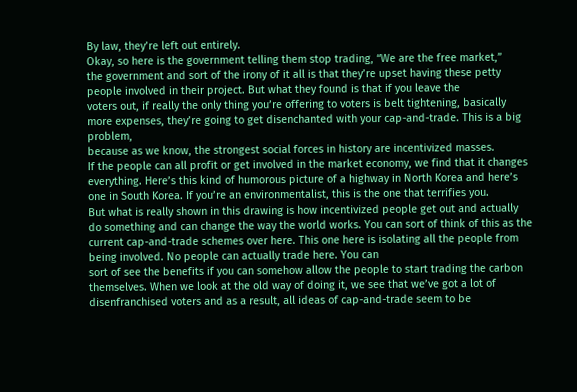By law, they’re left out entirely.
Okay, so here is the government telling them stop trading, “We are the free market,”
the government and sort of the irony of it all is that they’re upset having these petty
people involved in their project. But what they found is that if you leave the
voters out, if really the only thing you’re offering to voters is belt tightening, basically
more expenses, they’re going to get disenchanted with your cap-and-trade. This is a big problem,
because as we know, the strongest social forces in history are incentivized masses.
If the people can all profit or get involved in the market economy, we find that it changes
everything. Here’s this kind of humorous picture of a highway in North Korea and here’s
one in South Korea. If you’re an environmentalist, this is the one that terrifies you.
But what is really shown in this drawing is how incentivized people get out and actually
do something and can change the way the world works. You can sort of think of this as the
current cap-and-trade schemes over here. This one here is isolating all the people from
being involved. No people can actually trade here. You can
sort of see the benefits if you can somehow allow the people to start trading the carbon
themselves. When we look at the old way of doing it, we see that we’ve got a lot of
disenfranchised voters and as a result, all ideas of cap-and-trade seem to be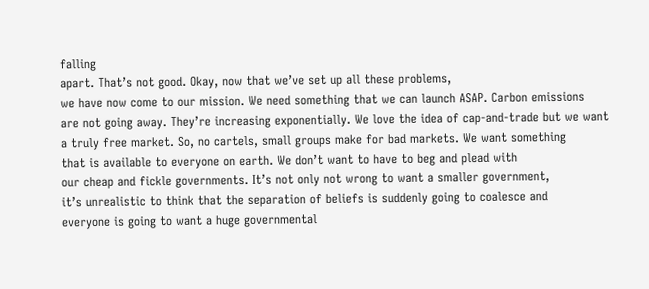falling
apart. That’s not good. Okay, now that we’ve set up all these problems,
we have now come to our mission. We need something that we can launch ASAP. Carbon emissions
are not going away. They’re increasing exponentially. We love the idea of cap-and-trade but we want
a truly free market. So, no cartels, small groups make for bad markets. We want something
that is available to everyone on earth. We don’t want to have to beg and plead with
our cheap and fickle governments. It’s not only not wrong to want a smaller government,
it’s unrealistic to think that the separation of beliefs is suddenly going to coalesce and
everyone is going to want a huge governmental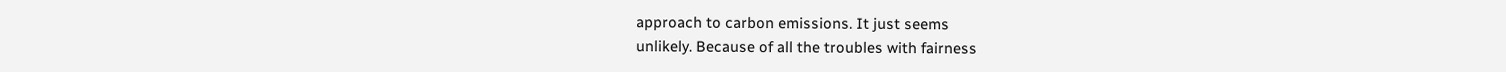approach to carbon emissions. It just seems
unlikely. Because of all the troubles with fairness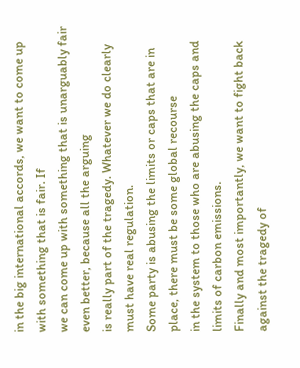in the big international accords, we want to come up with something that is fair. If
we can come up with something that is unarguably fair even better, because all the arguing
is really part of the tragedy. Whatever we do clearly must have real regulation.
Some party is abusing the limits or caps that are in place, there must be some global recourse
in the system to those who are abusing the caps and limits of carbon emissions.
Finally and most importantly, we want to fight back against the tragedy of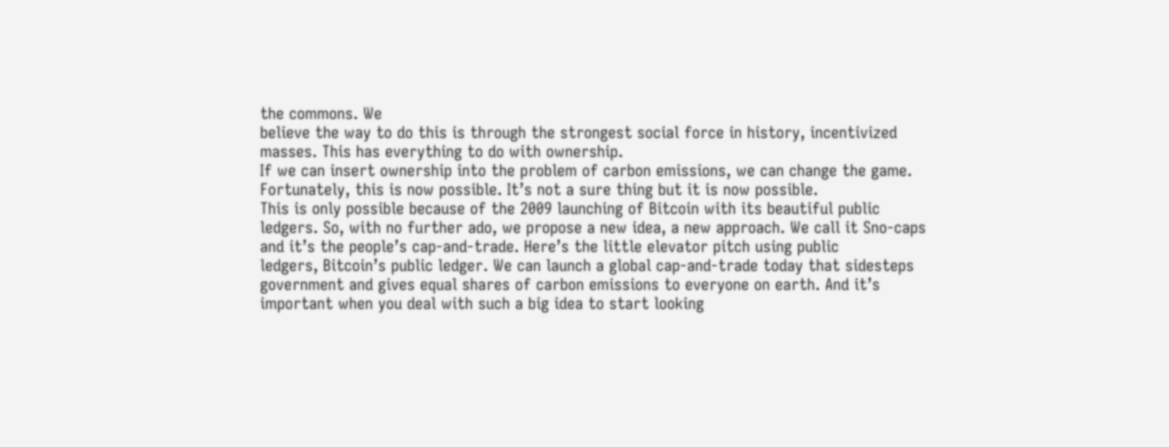the commons. We
believe the way to do this is through the strongest social force in history, incentivized
masses. This has everything to do with ownership.
If we can insert ownership into the problem of carbon emissions, we can change the game.
Fortunately, this is now possible. It’s not a sure thing but it is now possible.
This is only possible because of the 2009 launching of Bitcoin with its beautiful public
ledgers. So, with no further ado, we propose a new idea, a new approach. We call it Sno-caps
and it’s the people’s cap-and-trade. Here’s the little elevator pitch using public
ledgers, Bitcoin’s public ledger. We can launch a global cap-and-trade today that sidesteps
government and gives equal shares of carbon emissions to everyone on earth. And it’s
important when you deal with such a big idea to start looking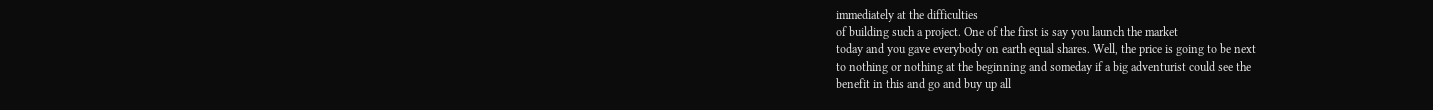immediately at the difficulties
of building such a project. One of the first is say you launch the market
today and you gave everybody on earth equal shares. Well, the price is going to be next
to nothing or nothing at the beginning and someday if a big adventurist could see the
benefit in this and go and buy up all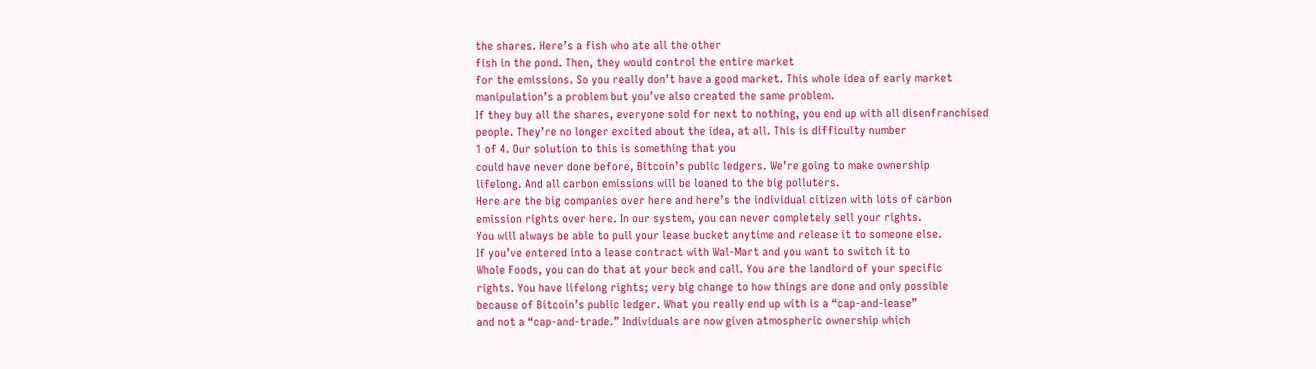the shares. Here’s a fish who ate all the other
fish in the pond. Then, they would control the entire market
for the emissions. So you really don’t have a good market. This whole idea of early market
manipulation’s a problem but you’ve also created the same problem.
If they buy all the shares, everyone sold for next to nothing, you end up with all disenfranchised
people. They’re no longer excited about the idea, at all. This is difficulty number
1 of 4. Our solution to this is something that you
could have never done before, Bitcoin’s public ledgers. We’re going to make ownership
lifelong. And all carbon emissions will be loaned to the big polluters.
Here are the big companies over here and here’s the individual citizen with lots of carbon
emission rights over here. In our system, you can never completely sell your rights.
You will always be able to pull your lease bucket anytime and release it to someone else.
If you’ve entered into a lease contract with Wal-Mart and you want to switch it to
Whole Foods, you can do that at your beck and call. You are the landlord of your specific
rights. You have lifelong rights; very big change to how things are done and only possible
because of Bitcoin’s public ledger. What you really end up with is a “cap-and-lease”
and not a “cap-and-trade.” Individuals are now given atmospheric ownership which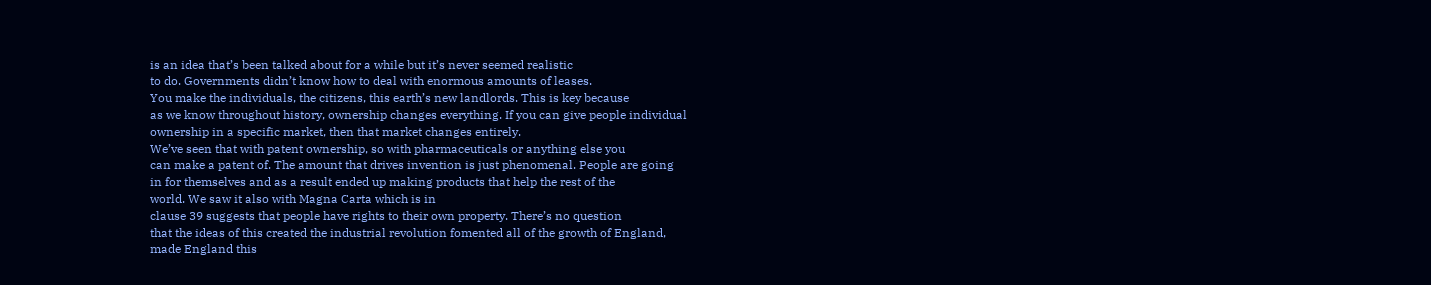is an idea that’s been talked about for a while but it’s never seemed realistic
to do. Governments didn’t know how to deal with enormous amounts of leases.
You make the individuals, the citizens, this earth’s new landlords. This is key because
as we know throughout history, ownership changes everything. If you can give people individual
ownership in a specific market, then that market changes entirely.
We’ve seen that with patent ownership, so with pharmaceuticals or anything else you
can make a patent of. The amount that drives invention is just phenomenal. People are going
in for themselves and as a result ended up making products that help the rest of the
world. We saw it also with Magna Carta which is in
clause 39 suggests that people have rights to their own property. There’s no question
that the ideas of this created the industrial revolution fomented all of the growth of England,
made England this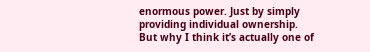enormous power. Just by simply providing individual ownership.
But why I think it’s actually one of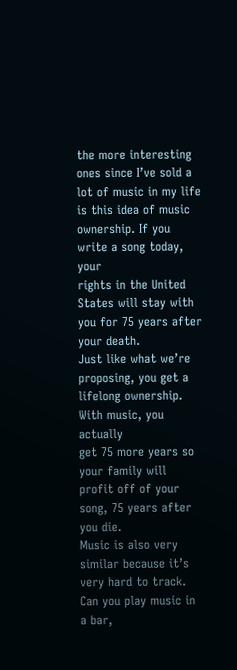the more interesting ones since I’ve sold a
lot of music in my life is this idea of music ownership. If you write a song today, your
rights in the United States will stay with you for 75 years after your death.
Just like what we’re proposing, you get a lifelong ownership. With music, you actually
get 75 more years so your family will profit off of your song, 75 years after you die.
Music is also very similar because it’s very hard to track.
Can you play music in a bar,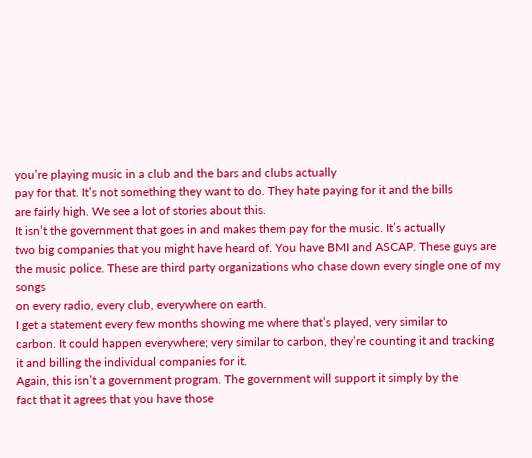you’re playing music in a club and the bars and clubs actually
pay for that. It’s not something they want to do. They hate paying for it and the bills
are fairly high. We see a lot of stories about this.
It isn’t the government that goes in and makes them pay for the music. It’s actually
two big companies that you might have heard of. You have BMI and ASCAP. These guys are
the music police. These are third party organizations who chase down every single one of my songs
on every radio, every club, everywhere on earth.
I get a statement every few months showing me where that’s played, very similar to
carbon. It could happen everywhere; very similar to carbon, they’re counting it and tracking
it and billing the individual companies for it.
Again, this isn’t a government program. The government will support it simply by the
fact that it agrees that you have those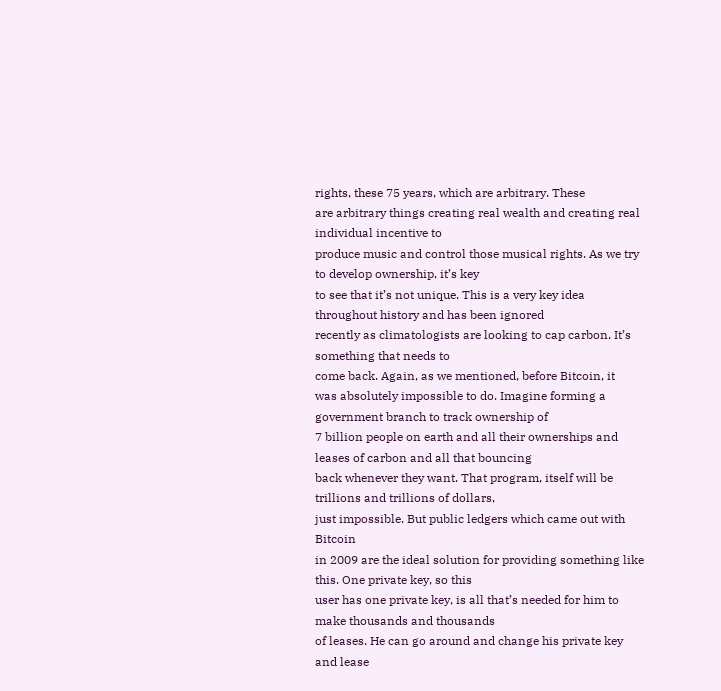rights, these 75 years, which are arbitrary. These
are arbitrary things creating real wealth and creating real individual incentive to
produce music and control those musical rights. As we try to develop ownership, it’s key
to see that it’s not unique. This is a very key idea throughout history and has been ignored
recently as climatologists are looking to cap carbon. It’s something that needs to
come back. Again, as we mentioned, before Bitcoin, it
was absolutely impossible to do. Imagine forming a government branch to track ownership of
7 billion people on earth and all their ownerships and leases of carbon and all that bouncing
back whenever they want. That program, itself will be trillions and trillions of dollars,
just impossible. But public ledgers which came out with Bitcoin
in 2009 are the ideal solution for providing something like this. One private key, so this
user has one private key, is all that’s needed for him to make thousands and thousands
of leases. He can go around and change his private key and lease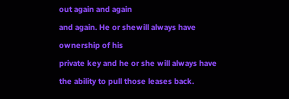out again and again
and again. He or shewill always have ownership of his
private key and he or she will always have the ability to pull those leases back.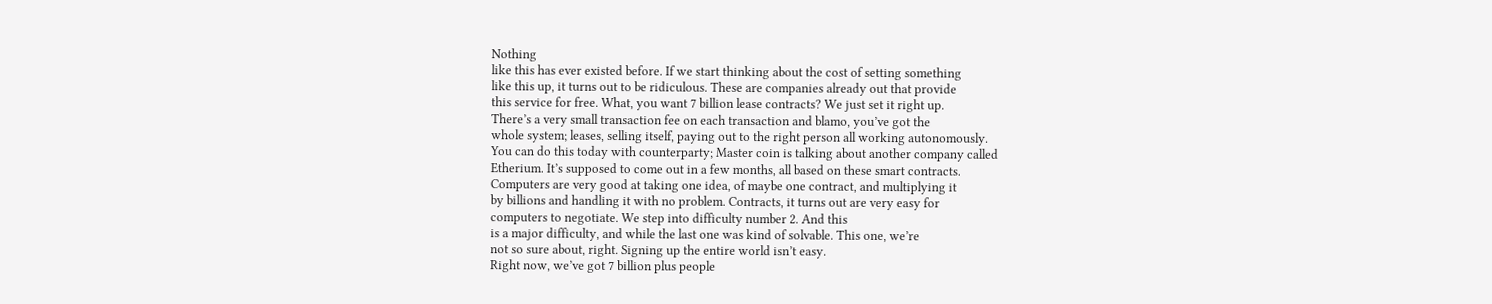Nothing
like this has ever existed before. If we start thinking about the cost of setting something
like this up, it turns out to be ridiculous. These are companies already out that provide
this service for free. What, you want 7 billion lease contracts? We just set it right up.
There’s a very small transaction fee on each transaction and blamo, you’ve got the
whole system; leases, selling itself, paying out to the right person all working autonomously.
You can do this today with counterparty; Master coin is talking about another company called
Etherium. It’s supposed to come out in a few months, all based on these smart contracts.
Computers are very good at taking one idea, of maybe one contract, and multiplying it
by billions and handling it with no problem. Contracts, it turns out are very easy for
computers to negotiate. We step into difficulty number 2. And this
is a major difficulty, and while the last one was kind of solvable. This one, we’re
not so sure about, right. Signing up the entire world isn’t easy.
Right now, we’ve got 7 billion plus people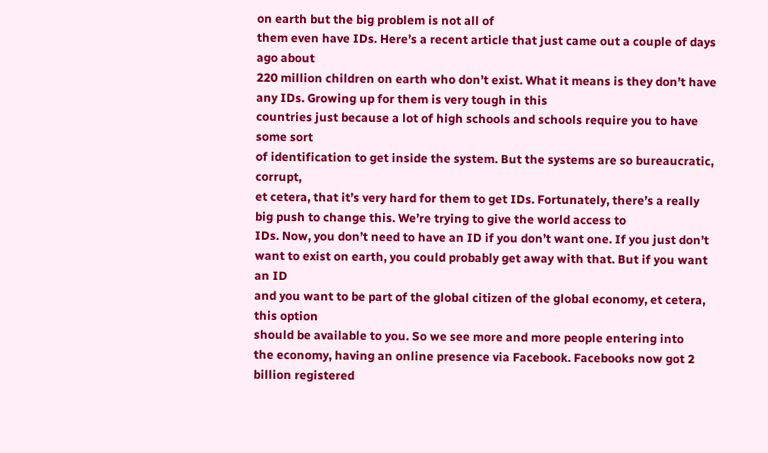on earth but the big problem is not all of
them even have IDs. Here’s a recent article that just came out a couple of days ago about
220 million children on earth who don’t exist. What it means is they don’t have
any IDs. Growing up for them is very tough in this
countries just because a lot of high schools and schools require you to have some sort
of identification to get inside the system. But the systems are so bureaucratic, corrupt,
et cetera, that it’s very hard for them to get IDs. Fortunately, there’s a really
big push to change this. We’re trying to give the world access to
IDs. Now, you don’t need to have an ID if you don’t want one. If you just don’t
want to exist on earth, you could probably get away with that. But if you want an ID
and you want to be part of the global citizen of the global economy, et cetera, this option
should be available to you. So we see more and more people entering into
the economy, having an online presence via Facebook. Facebooks now got 2 billion registered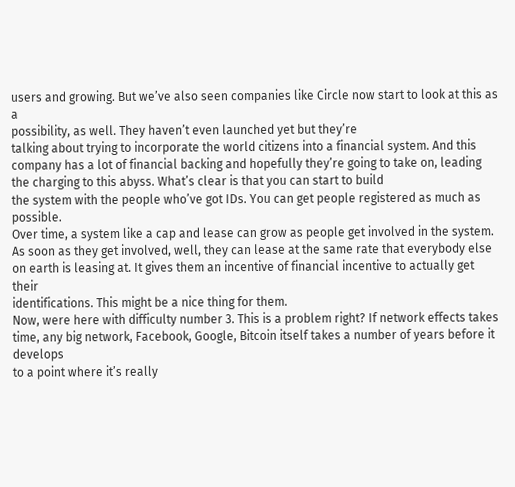users and growing. But we’ve also seen companies like Circle now start to look at this as a
possibility, as well. They haven’t even launched yet but they’re
talking about trying to incorporate the world citizens into a financial system. And this
company has a lot of financial backing and hopefully they’re going to take on, leading
the charging to this abyss. What’s clear is that you can start to build
the system with the people who’ve got IDs. You can get people registered as much as possible.
Over time, a system like a cap and lease can grow as people get involved in the system.
As soon as they get involved, well, they can lease at the same rate that everybody else
on earth is leasing at. It gives them an incentive of financial incentive to actually get their
identifications. This might be a nice thing for them.
Now, were here with difficulty number 3. This is a problem right? If network effects takes
time, any big network, Facebook, Google, Bitcoin itself takes a number of years before it develops
to a point where it’s really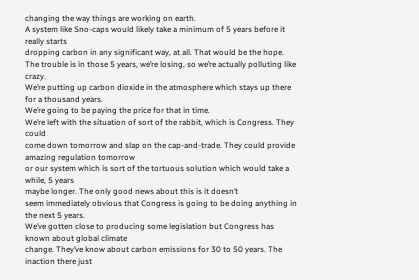changing the way things are working on earth.
A system like Sno-caps would likely take a minimum of 5 years before it really starts
dropping carbon in any significant way, at all. That would be the hope.
The trouble is in those 5 years, we’re losing, so we’re actually polluting like crazy.
We’re putting up carbon dioxide in the atmosphere which stays up there for a thousand years.
We’re going to be paying the price for that in time.
We’re left with the situation of sort of the rabbit, which is Congress. They could
come down tomorrow and slap on the cap-and-trade. They could provide amazing regulation tomorrow
or our system which is sort of the tortuous solution which would take a while, 5 years
maybe longer. The only good news about this is it doesn’t
seem immediately obvious that Congress is going to be doing anything in the next 5 years.
We’ve gotten close to producing some legislation but Congress has known about global climate
change. They’ve know about carbon emissions for 30 to 50 years. The inaction there just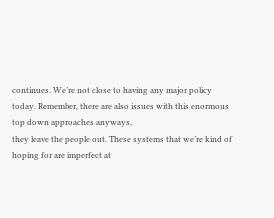continues. We’re not close to having any major policy
today. Remember, there are also issues with this enormous top down approaches anyways,
they leave the people out. These systems that we’re kind of hoping for are imperfect at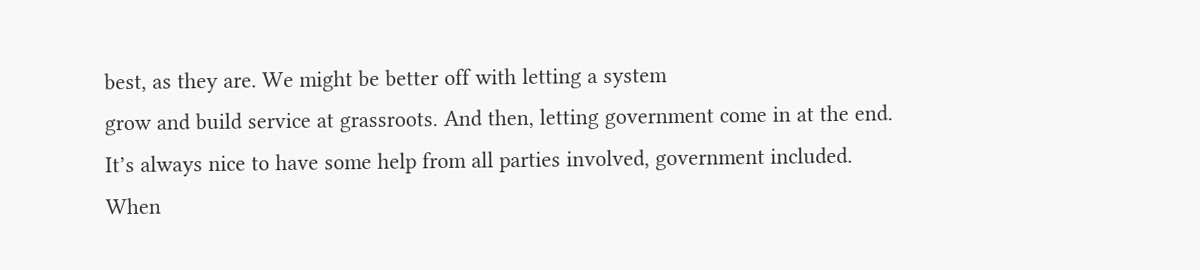best, as they are. We might be better off with letting a system
grow and build service at grassroots. And then, letting government come in at the end.
It’s always nice to have some help from all parties involved, government included.
When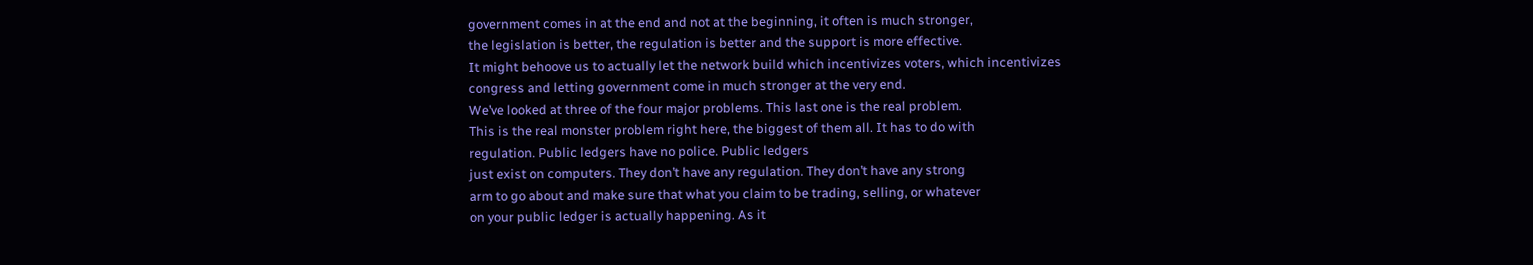government comes in at the end and not at the beginning, it often is much stronger,
the legislation is better, the regulation is better and the support is more effective.
It might behoove us to actually let the network build which incentivizes voters, which incentivizes
congress and letting government come in much stronger at the very end.
We’ve looked at three of the four major problems. This last one is the real problem.
This is the real monster problem right here, the biggest of them all. It has to do with
regulation. Public ledgers have no police. Public ledgers
just exist on computers. They don’t have any regulation. They don’t have any strong
arm to go about and make sure that what you claim to be trading, selling, or whatever
on your public ledger is actually happening. As it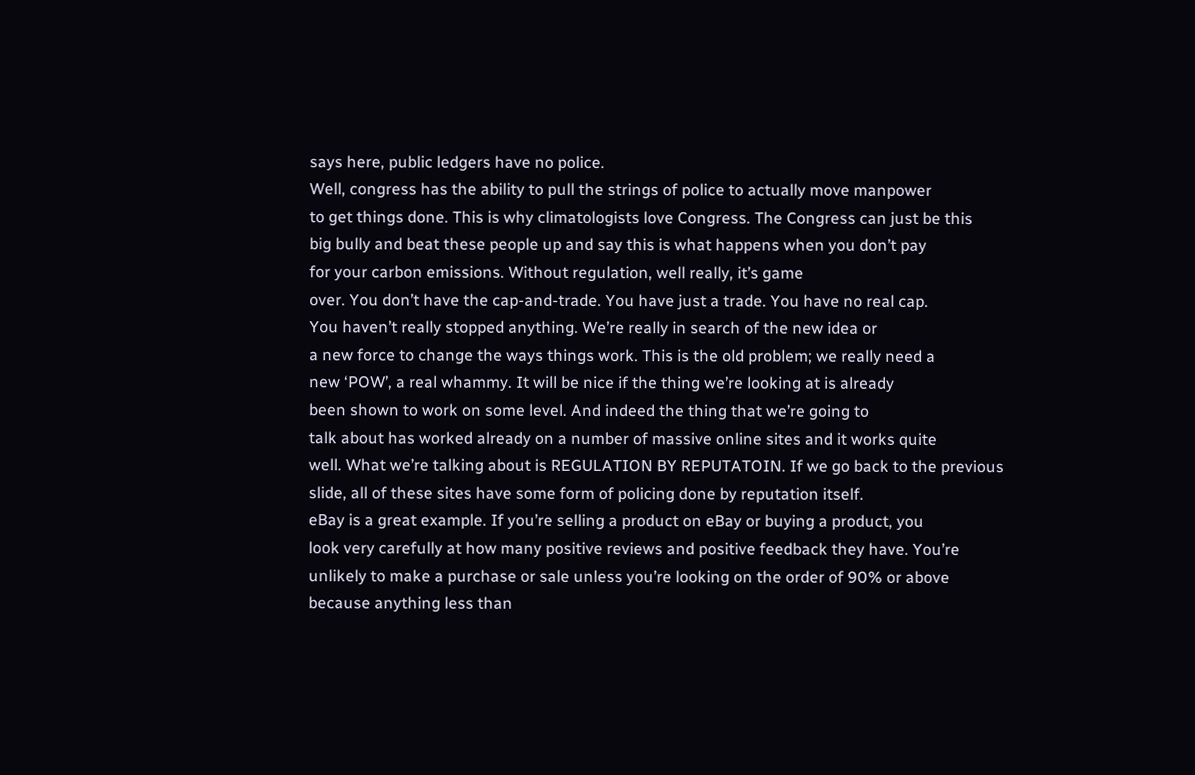says here, public ledgers have no police.
Well, congress has the ability to pull the strings of police to actually move manpower
to get things done. This is why climatologists love Congress. The Congress can just be this
big bully and beat these people up and say this is what happens when you don’t pay
for your carbon emissions. Without regulation, well really, it’s game
over. You don’t have the cap-and-trade. You have just a trade. You have no real cap.
You haven’t really stopped anything. We’re really in search of the new idea or
a new force to change the ways things work. This is the old problem; we really need a
new ‘POW’, a real whammy. It will be nice if the thing we’re looking at is already
been shown to work on some level. And indeed the thing that we’re going to
talk about has worked already on a number of massive online sites and it works quite
well. What we’re talking about is REGULATION BY REPUTATOIN. If we go back to the previous
slide, all of these sites have some form of policing done by reputation itself.
eBay is a great example. If you’re selling a product on eBay or buying a product, you
look very carefully at how many positive reviews and positive feedback they have. You’re
unlikely to make a purchase or sale unless you’re looking on the order of 90% or above
because anything less than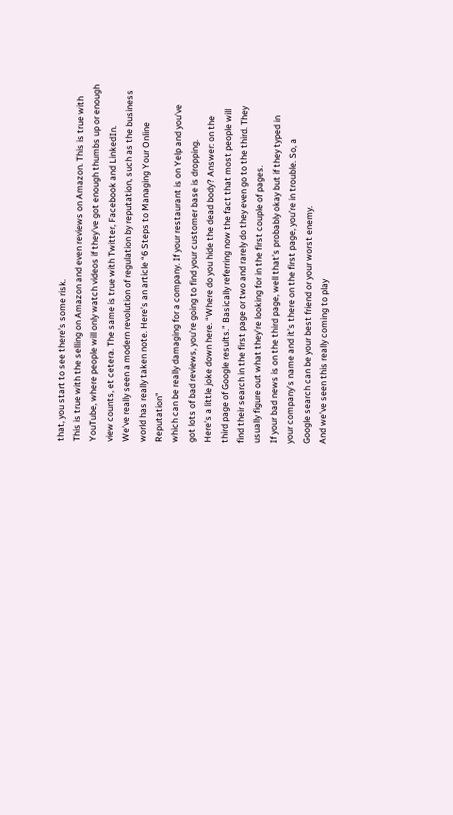that, you start to see there’s some risk.
This is true with the selling on Amazon and even reviews on Amazon. This is true with
YouTube, where people will only watch videos if they’ve got enough thumbs up or enough
view counts, et cetera. The same is true with Twitter, Facebook and LinkedIn.
We’ve really seen a modern revolution of regulation by reputation, such as the business
world has really taken note. Here’s an article “6 Steps to Managing Your Online Reputation”
which can be really damaging for a company. If your restaurant is on Yelp and you’ve
got lots of bad reviews, you’re going to find your customer base is dropping.
Here’s a little joke down here. “Where do you hide the dead body? Answer: on the
third page of Google results.” Basically referring now the fact that most people will
find their search in the first page or two and rarely do they even go to the third. They
usually figure out what they’re looking for in the first couple of pages.
If your bad news is on the third page, well that’s probably okay but if they typed in
your company’s name and it’s there on the first page, you’re in trouble. So, a
Google search can be your best friend or your worst enemy.
And we’ve seen this really coming to play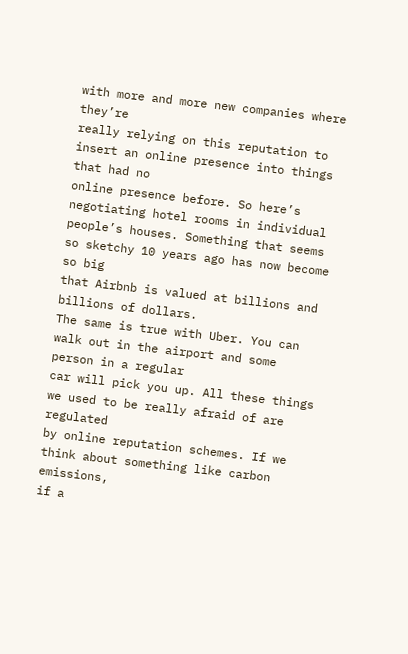with more and more new companies where they’re
really relying on this reputation to insert an online presence into things that had no
online presence before. So here’s negotiating hotel rooms in individual
people’s houses. Something that seems so sketchy 10 years ago has now become so big
that Airbnb is valued at billions and billions of dollars.
The same is true with Uber. You can walk out in the airport and some person in a regular
car will pick you up. All these things we used to be really afraid of are regulated
by online reputation schemes. If we think about something like carbon emissions,
if a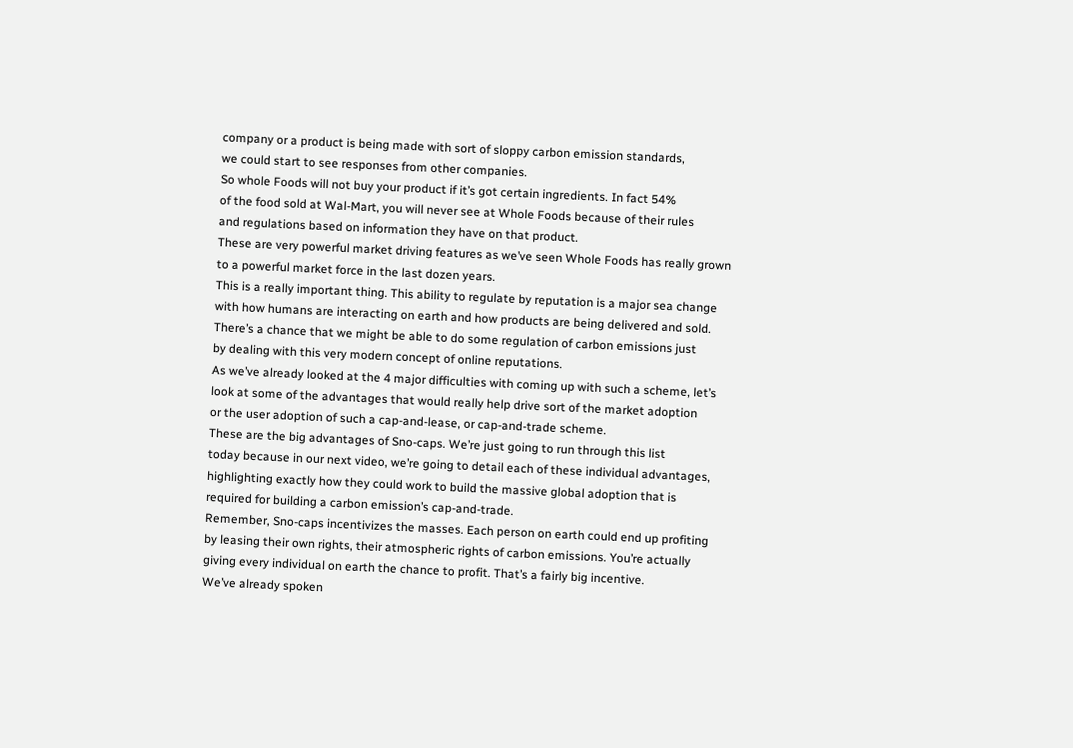company or a product is being made with sort of sloppy carbon emission standards,
we could start to see responses from other companies.
So whole Foods will not buy your product if it’s got certain ingredients. In fact 54%
of the food sold at Wal-Mart, you will never see at Whole Foods because of their rules
and regulations based on information they have on that product.
These are very powerful market driving features as we’ve seen Whole Foods has really grown
to a powerful market force in the last dozen years.
This is a really important thing. This ability to regulate by reputation is a major sea change
with how humans are interacting on earth and how products are being delivered and sold.
There’s a chance that we might be able to do some regulation of carbon emissions just
by dealing with this very modern concept of online reputations.
As we’ve already looked at the 4 major difficulties with coming up with such a scheme, let’s
look at some of the advantages that would really help drive sort of the market adoption
or the user adoption of such a cap-and-lease, or cap-and-trade scheme.
These are the big advantages of Sno-caps. We’re just going to run through this list
today because in our next video, we’re going to detail each of these individual advantages,
highlighting exactly how they could work to build the massive global adoption that is
required for building a carbon emission’s cap-and-trade.
Remember, Sno-caps incentivizes the masses. Each person on earth could end up profiting
by leasing their own rights, their atmospheric rights of carbon emissions. You’re actually
giving every individual on earth the chance to profit. That’s a fairly big incentive.
We’ve already spoken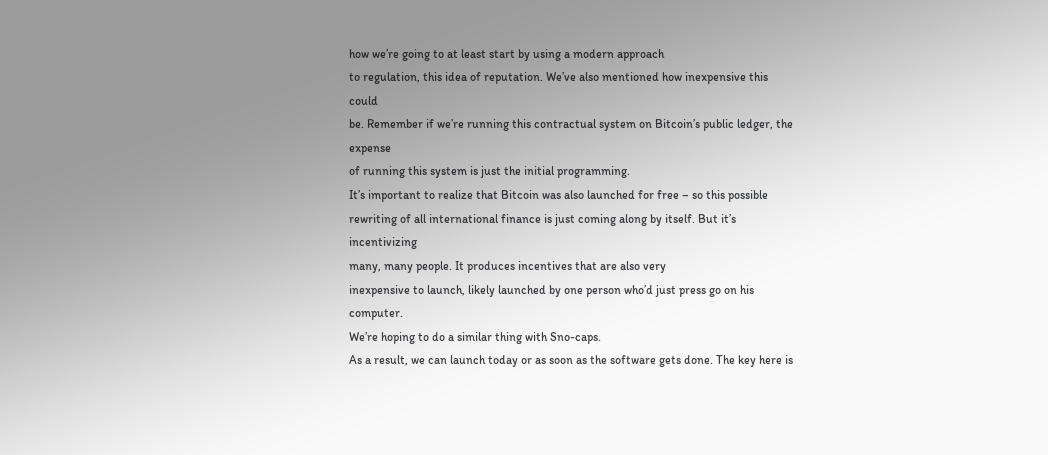how we’re going to at least start by using a modern approach
to regulation, this idea of reputation. We’ve also mentioned how inexpensive this could
be. Remember if we’re running this contractual system on Bitcoin’s public ledger, the expense
of running this system is just the initial programming.
It’s important to realize that Bitcoin was also launched for free – so this possible
rewriting of all international finance is just coming along by itself. But it’s incentivizing
many, many people. It produces incentives that are also very
inexpensive to launch, likely launched by one person who’d just press go on his computer.
We’re hoping to do a similar thing with Sno-caps.
As a result, we can launch today or as soon as the software gets done. The key here is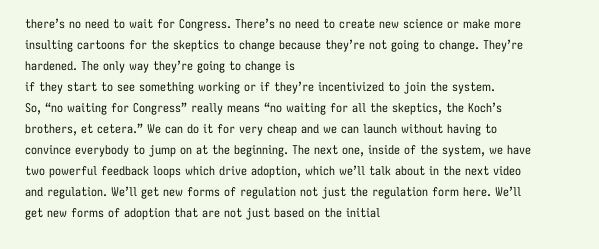there’s no need to wait for Congress. There’s no need to create new science or make more
insulting cartoons for the skeptics to change because they’re not going to change. They’re
hardened. The only way they’re going to change is
if they start to see something working or if they’re incentivized to join the system.
So, “no waiting for Congress” really means “no waiting for all the skeptics, the Koch’s
brothers, et cetera.” We can do it for very cheap and we can launch without having to
convince everybody to jump on at the beginning. The next one, inside of the system, we have
two powerful feedback loops which drive adoption, which we’ll talk about in the next video
and regulation. We’ll get new forms of regulation not just the regulation form here. We’ll
get new forms of adoption that are not just based on the initial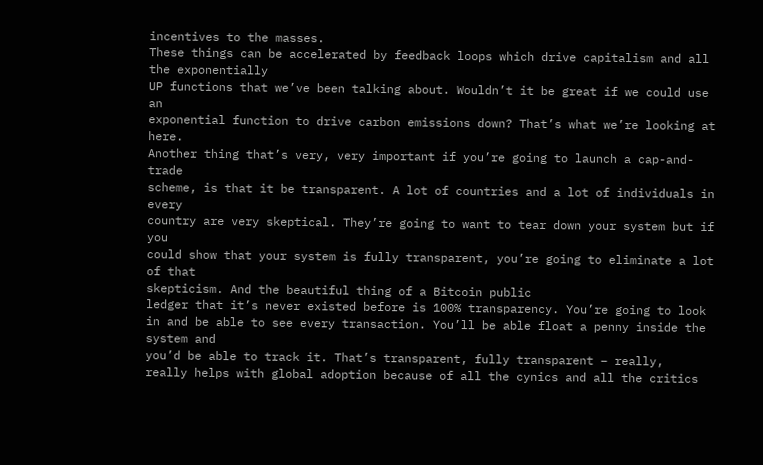incentives to the masses.
These things can be accelerated by feedback loops which drive capitalism and all the exponentially
UP functions that we’ve been talking about. Wouldn’t it be great if we could use an
exponential function to drive carbon emissions down? That’s what we’re looking at here.
Another thing that’s very, very important if you’re going to launch a cap-and-trade
scheme, is that it be transparent. A lot of countries and a lot of individuals in every
country are very skeptical. They’re going to want to tear down your system but if you
could show that your system is fully transparent, you’re going to eliminate a lot of that
skepticism. And the beautiful thing of a Bitcoin public
ledger that it’s never existed before is 100% transparency. You’re going to look
in and be able to see every transaction. You’ll be able float a penny inside the system and
you’d be able to track it. That’s transparent, fully transparent – really,
really helps with global adoption because of all the cynics and all the critics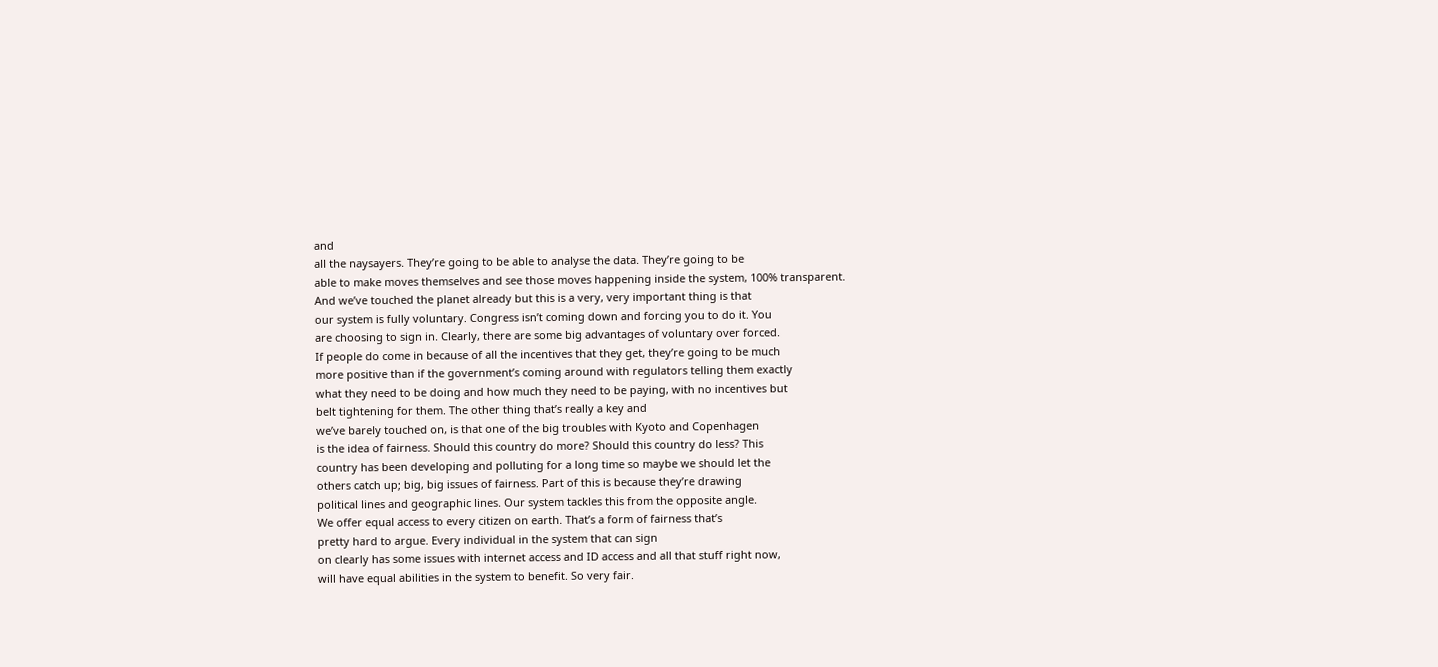and
all the naysayers. They’re going to be able to analyse the data. They’re going to be
able to make moves themselves and see those moves happening inside the system, 100% transparent.
And we’ve touched the planet already but this is a very, very important thing is that
our system is fully voluntary. Congress isn’t coming down and forcing you to do it. You
are choosing to sign in. Clearly, there are some big advantages of voluntary over forced.
If people do come in because of all the incentives that they get, they’re going to be much
more positive than if the government’s coming around with regulators telling them exactly
what they need to be doing and how much they need to be paying, with no incentives but
belt tightening for them. The other thing that’s really a key and
we’ve barely touched on, is that one of the big troubles with Kyoto and Copenhagen
is the idea of fairness. Should this country do more? Should this country do less? This
country has been developing and polluting for a long time so maybe we should let the
others catch up; big, big issues of fairness. Part of this is because they’re drawing
political lines and geographic lines. Our system tackles this from the opposite angle.
We offer equal access to every citizen on earth. That’s a form of fairness that’s
pretty hard to argue. Every individual in the system that can sign
on clearly has some issues with internet access and ID access and all that stuff right now,
will have equal abilities in the system to benefit. So very fair.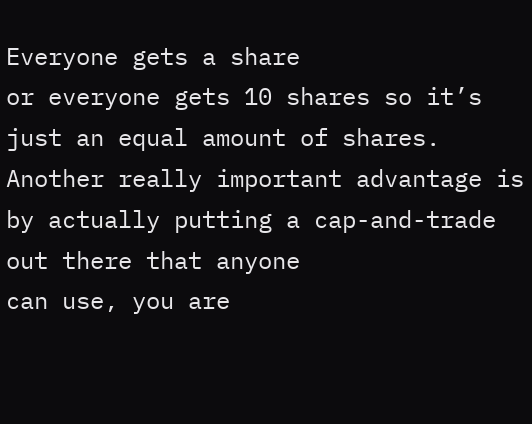Everyone gets a share
or everyone gets 10 shares so it’s just an equal amount of shares.
Another really important advantage is by actually putting a cap-and-trade out there that anyone
can use, you are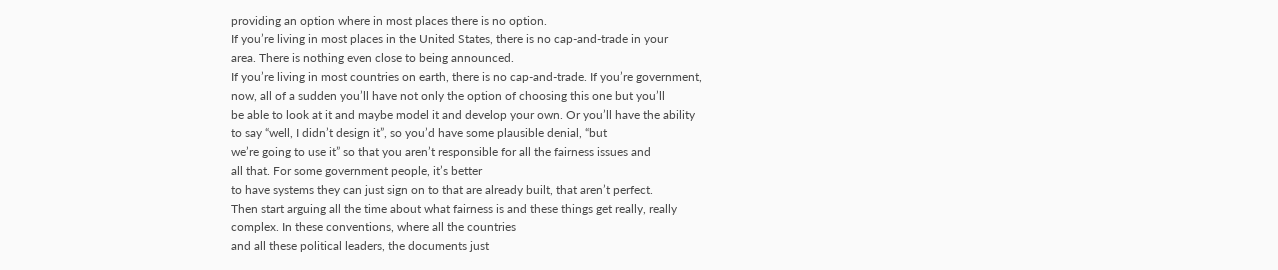providing an option where in most places there is no option.
If you’re living in most places in the United States, there is no cap-and-trade in your
area. There is nothing even close to being announced.
If you’re living in most countries on earth, there is no cap-and-trade. If you’re government,
now, all of a sudden you’ll have not only the option of choosing this one but you’ll
be able to look at it and maybe model it and develop your own. Or you’ll have the ability
to say “well, I didn’t design it”, so you’d have some plausible denial, “but
we’re going to use it” so that you aren’t responsible for all the fairness issues and
all that. For some government people, it’s better
to have systems they can just sign on to that are already built, that aren’t perfect.
Then start arguing all the time about what fairness is and these things get really, really
complex. In these conventions, where all the countries
and all these political leaders, the documents just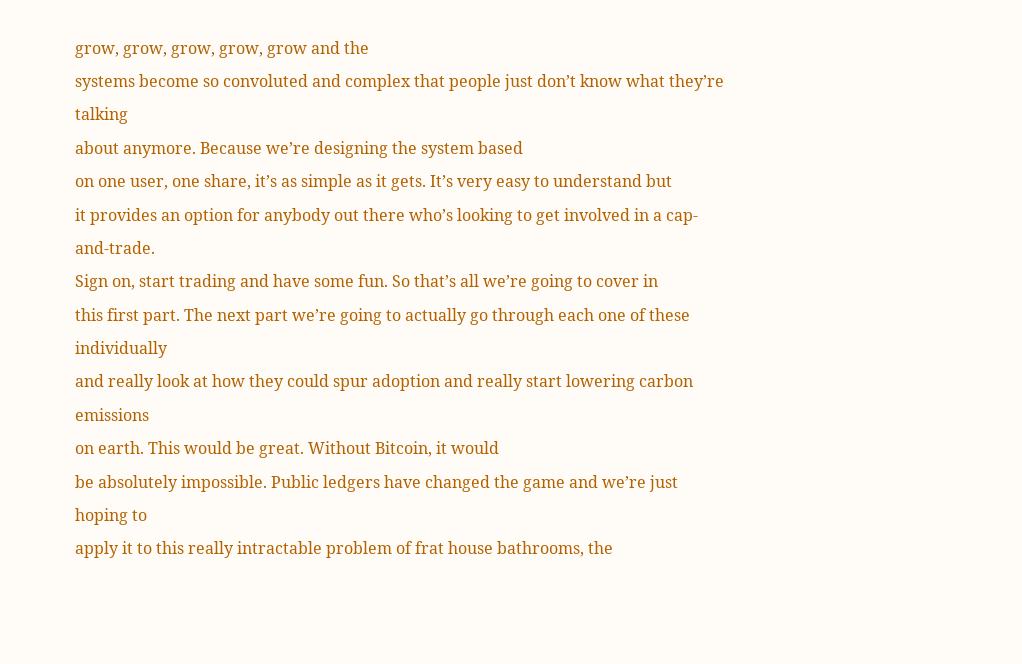grow, grow, grow, grow, grow and the
systems become so convoluted and complex that people just don’t know what they’re talking
about anymore. Because we’re designing the system based
on one user, one share, it’s as simple as it gets. It’s very easy to understand but
it provides an option for anybody out there who’s looking to get involved in a cap-and-trade.
Sign on, start trading and have some fun. So that’s all we’re going to cover in
this first part. The next part we’re going to actually go through each one of these individually
and really look at how they could spur adoption and really start lowering carbon emissions
on earth. This would be great. Without Bitcoin, it would
be absolutely impossible. Public ledgers have changed the game and we’re just hoping to
apply it to this really intractable problem of frat house bathrooms, the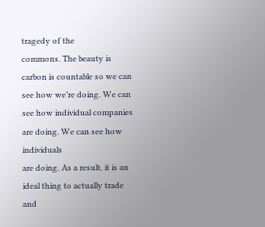tragedy of the
commons. The beauty is carbon is countable so we can
see how we’re doing. We can see how individual companies are doing. We can see how individuals
are doing. As a result, it is an ideal thing to actually trade and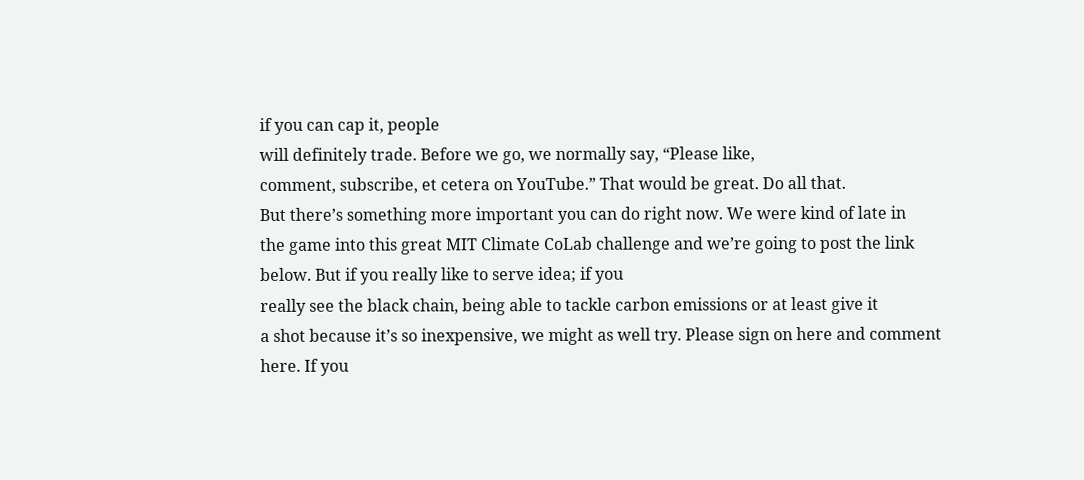if you can cap it, people
will definitely trade. Before we go, we normally say, “Please like,
comment, subscribe, et cetera on YouTube.” That would be great. Do all that.
But there’s something more important you can do right now. We were kind of late in
the game into this great MIT Climate CoLab challenge and we’re going to post the link
below. But if you really like to serve idea; if you
really see the black chain, being able to tackle carbon emissions or at least give it
a shot because it’s so inexpensive, we might as well try. Please sign on here and comment
here. If you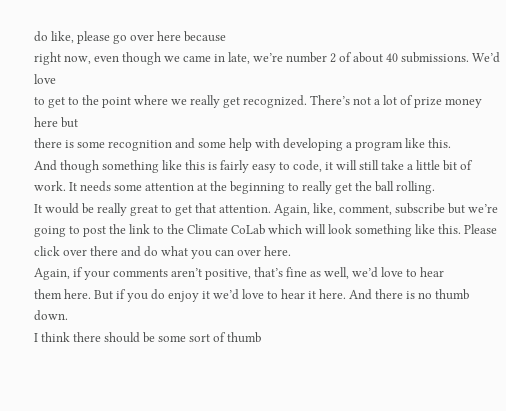do like, please go over here because
right now, even though we came in late, we’re number 2 of about 40 submissions. We’d love
to get to the point where we really get recognized. There’s not a lot of prize money here but
there is some recognition and some help with developing a program like this.
And though something like this is fairly easy to code, it will still take a little bit of
work. It needs some attention at the beginning to really get the ball rolling.
It would be really great to get that attention. Again, like, comment, subscribe but we’re
going to post the link to the Climate CoLab which will look something like this. Please
click over there and do what you can over here.
Again, if your comments aren’t positive, that’s fine as well, we’d love to hear
them here. But if you do enjoy it we’d love to hear it here. And there is no thumb down.
I think there should be some sort of thumb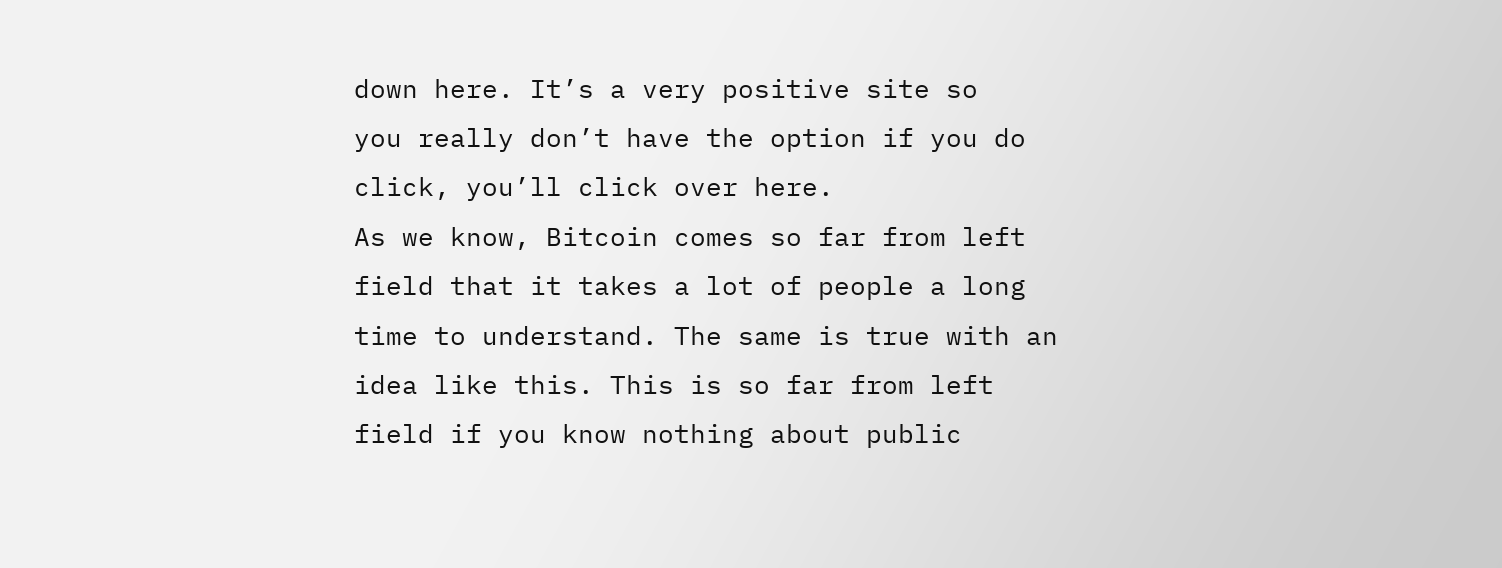down here. It’s a very positive site so
you really don’t have the option if you do click, you’ll click over here.
As we know, Bitcoin comes so far from left field that it takes a lot of people a long
time to understand. The same is true with an idea like this. This is so far from left
field if you know nothing about public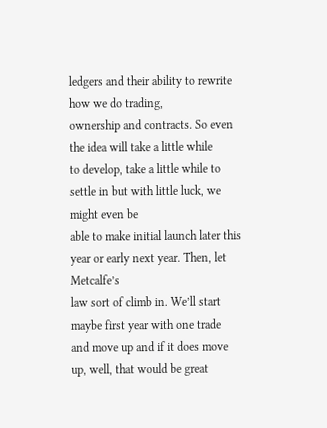ledgers and their ability to rewrite how we do trading,
ownership and contracts. So even the idea will take a little while
to develop, take a little while to settle in but with little luck, we might even be
able to make initial launch later this year or early next year. Then, let Metcalfe’s
law sort of climb in. We’ll start maybe first year with one trade
and move up and if it does move up, well, that would be great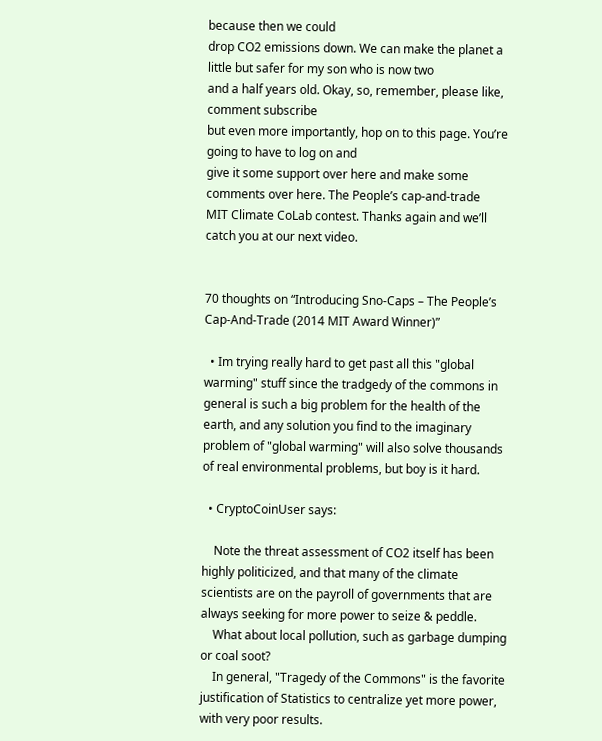because then we could
drop CO2 emissions down. We can make the planet a little but safer for my son who is now two
and a half years old. Okay, so, remember, please like, comment subscribe
but even more importantly, hop on to this page. You’re going to have to log on and
give it some support over here and make some comments over here. The People’s cap-and-trade
MIT Climate CoLab contest. Thanks again and we’ll catch you at our next video.


70 thoughts on “Introducing Sno-Caps – The People’s Cap-And-Trade (2014 MIT Award Winner)”

  • Im trying really hard to get past all this "global warming" stuff since the tradgedy of the commons in general is such a big problem for the health of the earth, and any solution you find to the imaginary problem of "global warming" will also solve thousands of real environmental problems, but boy is it hard.

  • CryptoCoinUser says:

    Note the threat assessment of CO2 itself has been highly politicized, and that many of the climate scientists are on the payroll of governments that are always seeking for more power to seize & peddle.
    What about local pollution, such as garbage dumping or coal soot?
    In general, "Tragedy of the Commons" is the favorite justification of Statistics to centralize yet more power, with very poor results.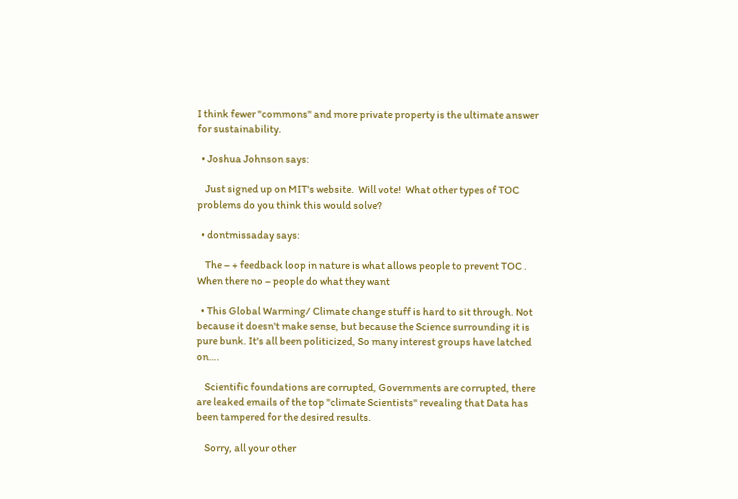I think fewer "commons" and more private property is the ultimate answer for sustainability.

  • Joshua Johnson says:

    Just signed up on MIT's website.  Will vote!  What other types of TOC problems do you think this would solve?

  • dontmissaday says:

    The – + feedback loop in nature is what allows people to prevent TOC . When there no – people do what they want

  • This Global Warming/ Climate change stuff is hard to sit through. Not because it doesn't make sense, but because the Science surrounding it is pure bunk. It's all been politicized, So many interest groups have latched on….

    Scientific foundations are corrupted, Governments are corrupted, there are leaked emails of the top "climate Scientists" revealing that Data has been tampered for the desired results.

    Sorry, all your other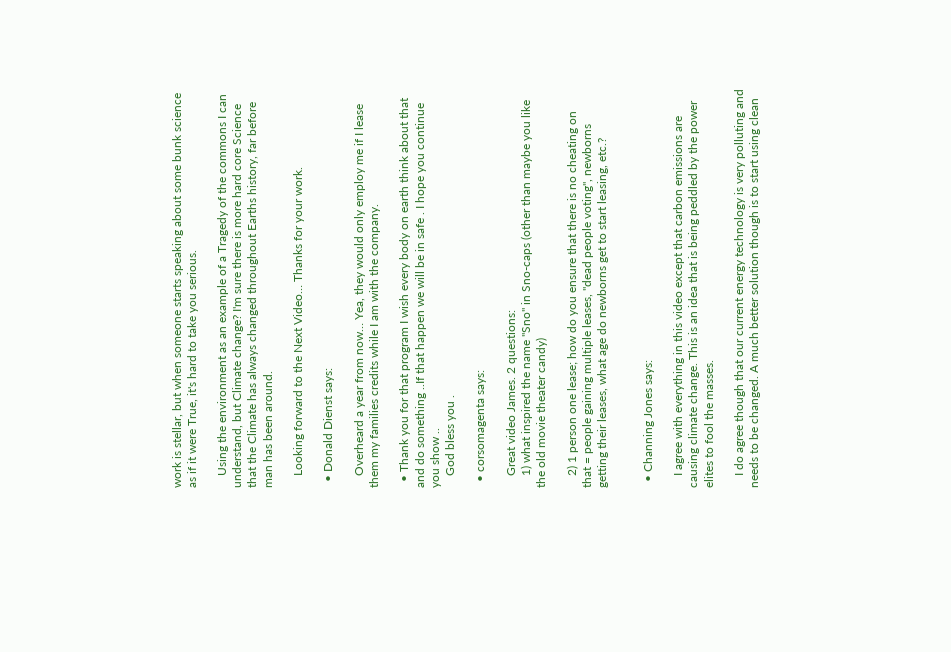work is stellar, but when someone starts speaking about some bunk science as if it were True, it's hard to take you serious.

    Using the environment as an example of a Tragedy of the commons I can understand, but Climate change? I'm sure there is more hard core Science that the Climate has always changed throughout Earths history, far before man has been around.

    Looking forward to the Next Video… Thanks for your work.

  • Donald Dienst says:

    Overheard a year from now… Yea, they would only employ me if I lease them my families credits while I am with the company.

  • Thank you for that program I wish every body on earth think about that and do something ..If that happen we will be in safe . I hope you continue you show ..
    God bless you .

  • corsomagenta says:

    Great video James. 2 questions:
    1) what inspired the name "Sno" in Sno-caps (other than maybe you like the old movie theater candy)

    2) 1 person one lease; how do you ensure that there is no cheating on that = people gaining multiple leases, "dead people voting", newborns getting their leases, what age do newborns get to start leasing, etc.?


  • Channing Jones says:

    I agree with everything in this video except that carbon emissions are causing climate change. This is an idea that is being peddled by the power elites to fool the masses.

    I do agree though that our current energy technology is very polluting and needs to be changed. A much better solution though is to start using clean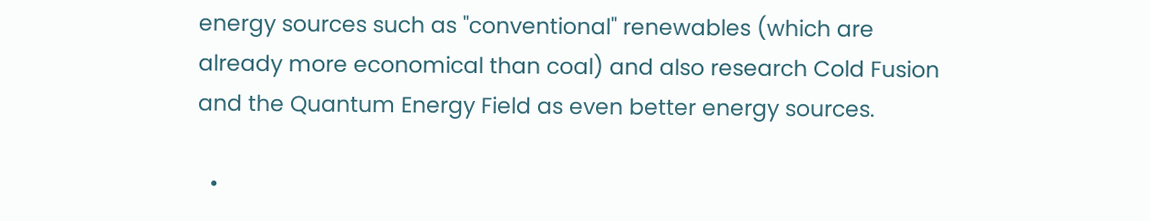energy sources such as "conventional" renewables (which are already more economical than coal) and also research Cold Fusion and the Quantum Energy Field as even better energy sources.

  •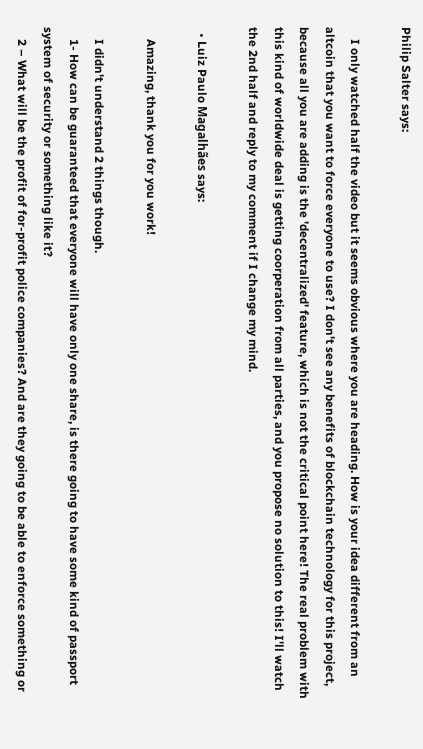Philip Salter says:

    I only watched half the video but it seems obvious where you are heading. How is your idea different from an altcoin that you want to force everyone to use? I don't see any benefits of blockchain technology for this project, because all you are adding is the 'decentralized' feature, which is not the critical point here! The real problem with this kind of worldwide deal is getting coorperation from all parties, and you propose no solution to this! I'll watch the 2nd half and reply to my comment if I change my mind.

  • Luiz Paulo Magalhães says:

    Amazing, thank you for you work!

    I didn't understand 2 things though.
    1- How can be guaranteed that everyone will have only one share, is there going to have some kind of passport system of security or something like it?
    2 – What will be the profit of for-profit police companies? And are they going to be able to enforce something or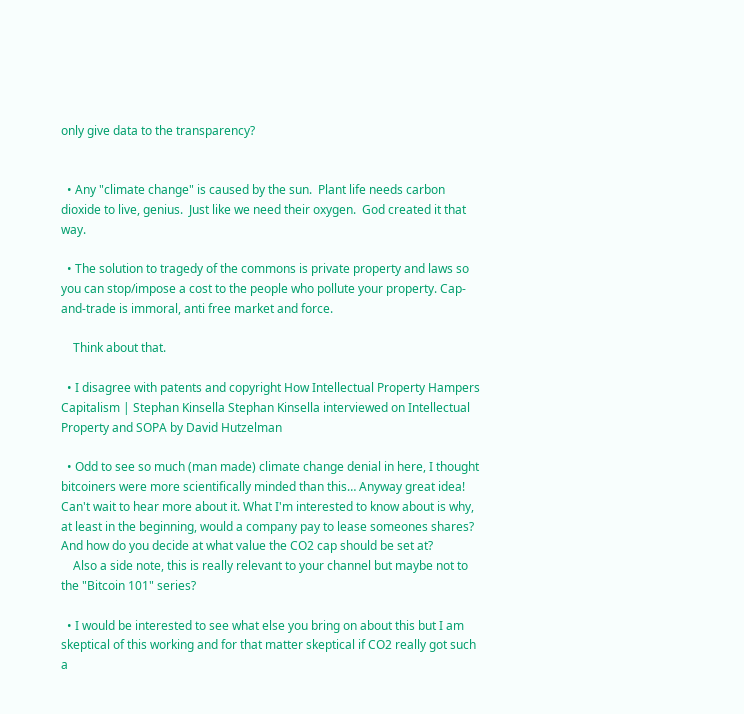only give data to the transparency?


  • Any "climate change" is caused by the sun.  Plant life needs carbon dioxide to live, genius.  Just like we need their oxygen.  God created it that way.

  • The solution to tragedy of the commons is private property and laws so you can stop/impose a cost to the people who pollute your property. Cap-and-trade is immoral, anti free market and force.

    Think about that.

  • I disagree with patents and copyright How Intellectual Property Hampers Capitalism | Stephan Kinsella Stephan Kinsella interviewed on Intellectual Property and SOPA by David Hutzelman

  • Odd to see so much (man made) climate change denial in here, I thought bitcoiners were more scientifically minded than this… Anyway great idea! Can't wait to hear more about it. What I'm interested to know about is why, at least in the beginning, would a company pay to lease someones shares? And how do you decide at what value the CO2 cap should be set at?
    Also a side note, this is really relevant to your channel but maybe not to the "Bitcoin 101" series?

  • I would be interested to see what else you bring on about this but I am skeptical of this working and for that matter skeptical if CO2 really got such a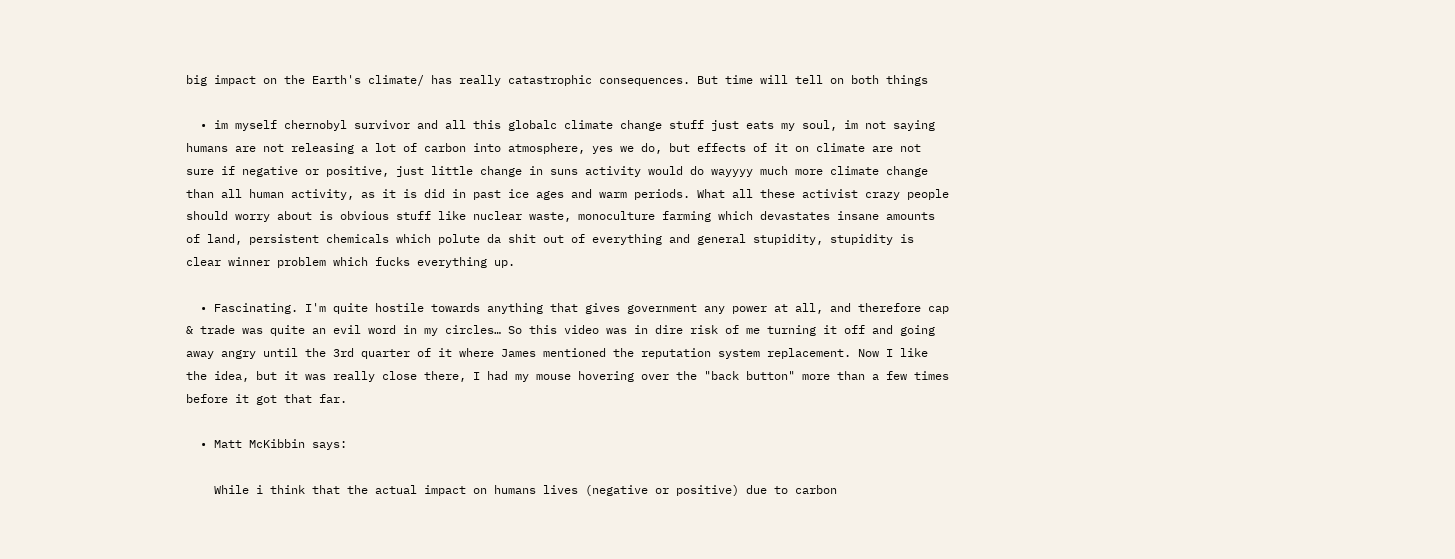big impact on the Earth's climate/ has really catastrophic consequences. But time will tell on both things

  • im myself chernobyl survivor and all this globalc climate change stuff just eats my soul, im not saying humans are not releasing a lot of carbon into atmosphere, yes we do, but effects of it on climate are not sure if negative or positive, just little change in suns activity would do wayyyy much more climate change than all human activity, as it is did in past ice ages and warm periods. What all these activist crazy people should worry about is obvious stuff like nuclear waste, monoculture farming which devastates insane amounts of land, persistent chemicals which polute da shit out of everything and general stupidity, stupidity is clear winner problem which fucks everything up.

  • Fascinating. I'm quite hostile towards anything that gives government any power at all, and therefore cap & trade was quite an evil word in my circles… So this video was in dire risk of me turning it off and going away angry until the 3rd quarter of it where James mentioned the reputation system replacement. Now I like the idea, but it was really close there, I had my mouse hovering over the "back button" more than a few times before it got that far.

  • Matt McKibbin says:

    While i think that the actual impact on humans lives (negative or positive) due to carbon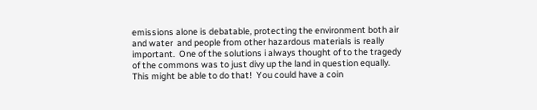emissions alone is debatable, protecting the environment both air and water  and people from other hazardous materials is really important.  One of the solutions i always thought of to the tragedy of the commons was to just divy up the land in question equally. This might be able to do that!  You could have a coin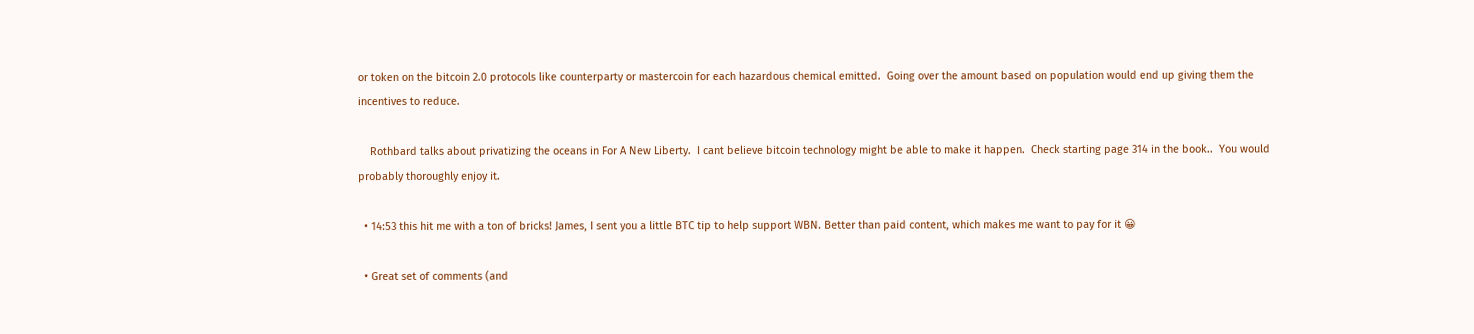or token on the bitcoin 2.0 protocols like counterparty or mastercoin for each hazardous chemical emitted.  Going over the amount based on population would end up giving them the incentives to reduce.

    Rothbard talks about privatizing the oceans in For A New Liberty.  I cant believe bitcoin technology might be able to make it happen.  Check starting page 314 in the book..  You would probably thoroughly enjoy it.

  • 14:53 this hit me with a ton of bricks! James, I sent you a little BTC tip to help support WBN. Better than paid content, which makes me want to pay for it 😀

  • Great set of comments (and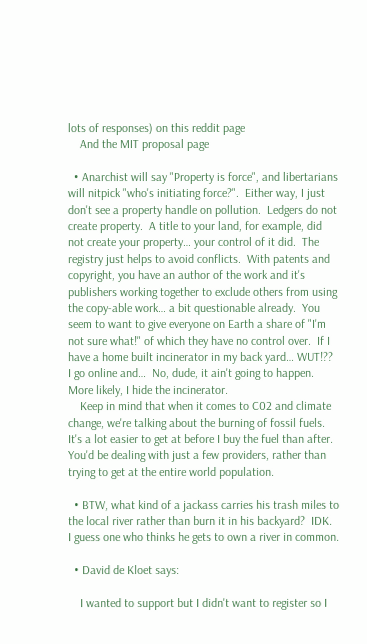lots of responses) on this reddit page
    And the MIT proposal page

  • Anarchist will say "Property is force", and libertarians will nitpick "who's initiating force?".  Either way, I just don't see a property handle on pollution.  Ledgers do not create property.  A title to your land, for example, did not create your property… your control of it did.  The registry just helps to avoid conflicts.  With patents and copyright, you have an author of the work and it's publishers working together to exclude others from using the copy-able work… a bit questionable already.  You seem to want to give everyone on Earth a share of "I'm not sure what!" of which they have no control over.  If I have a home built incinerator in my back yard… WUT!??  I go online and…  No, dude, it ain't going to happen.  More likely, I hide the incinerator.
    Keep in mind that when it comes to C02 and climate change, we're talking about the burning of fossil fuels.  It's a lot easier to get at before I buy the fuel than after.  You'd be dealing with just a few providers, rather than trying to get at the entire world population.

  • BTW, what kind of a jackass carries his trash miles to the local river rather than burn it in his backyard?  IDK.  I guess one who thinks he gets to own a river in common.

  • David de Kloet says:

    I wanted to support but I didn't want to register so I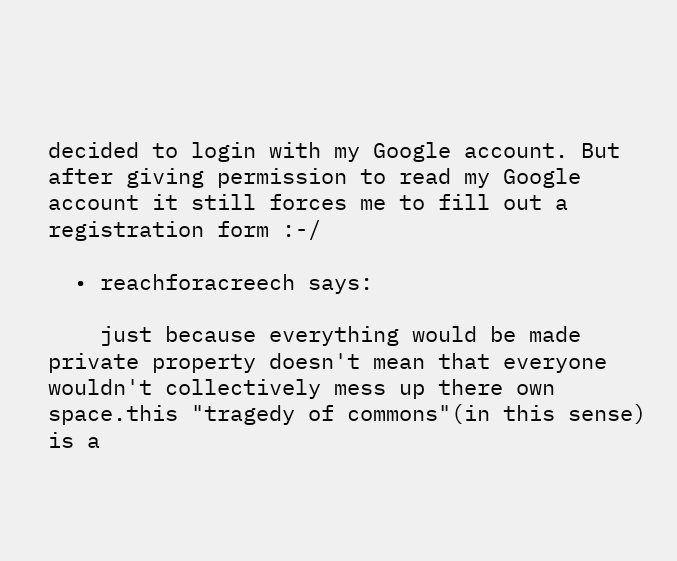decided to login with my Google account. But after giving permission to read my Google account it still forces me to fill out a registration form :-/

  • reachforacreech says:

    just because everything would be made private property doesn't mean that everyone wouldn't collectively mess up there own space.this "tragedy of commons"(in this sense) is a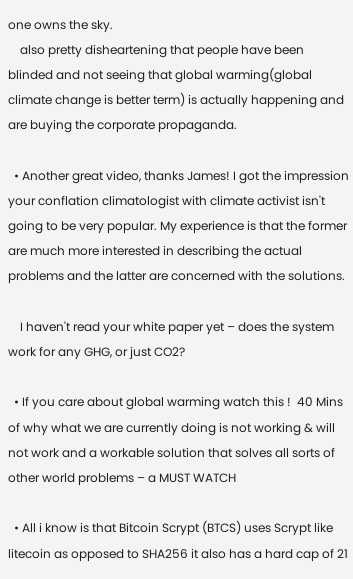one owns the sky.
    also pretty disheartening that people have been blinded and not seeing that global warming(global climate change is better term) is actually happening and are buying the corporate propaganda.

  • Another great video, thanks James! I got the impression your conflation climatologist with climate activist isn't going to be very popular. My experience is that the former are much more interested in describing the actual problems and the latter are concerned with the solutions.

    I haven't read your white paper yet – does the system work for any GHG, or just CO2?

  • If you care about global warming watch this !  40 Mins of why what we are currently doing is not working & will not work and a workable solution that solves all sorts of other world problems – a MUST WATCH

  • All i know is that Bitcoin Scrypt (BTCS) uses Scrypt like litecoin as opposed to SHA256 it also has a hard cap of 21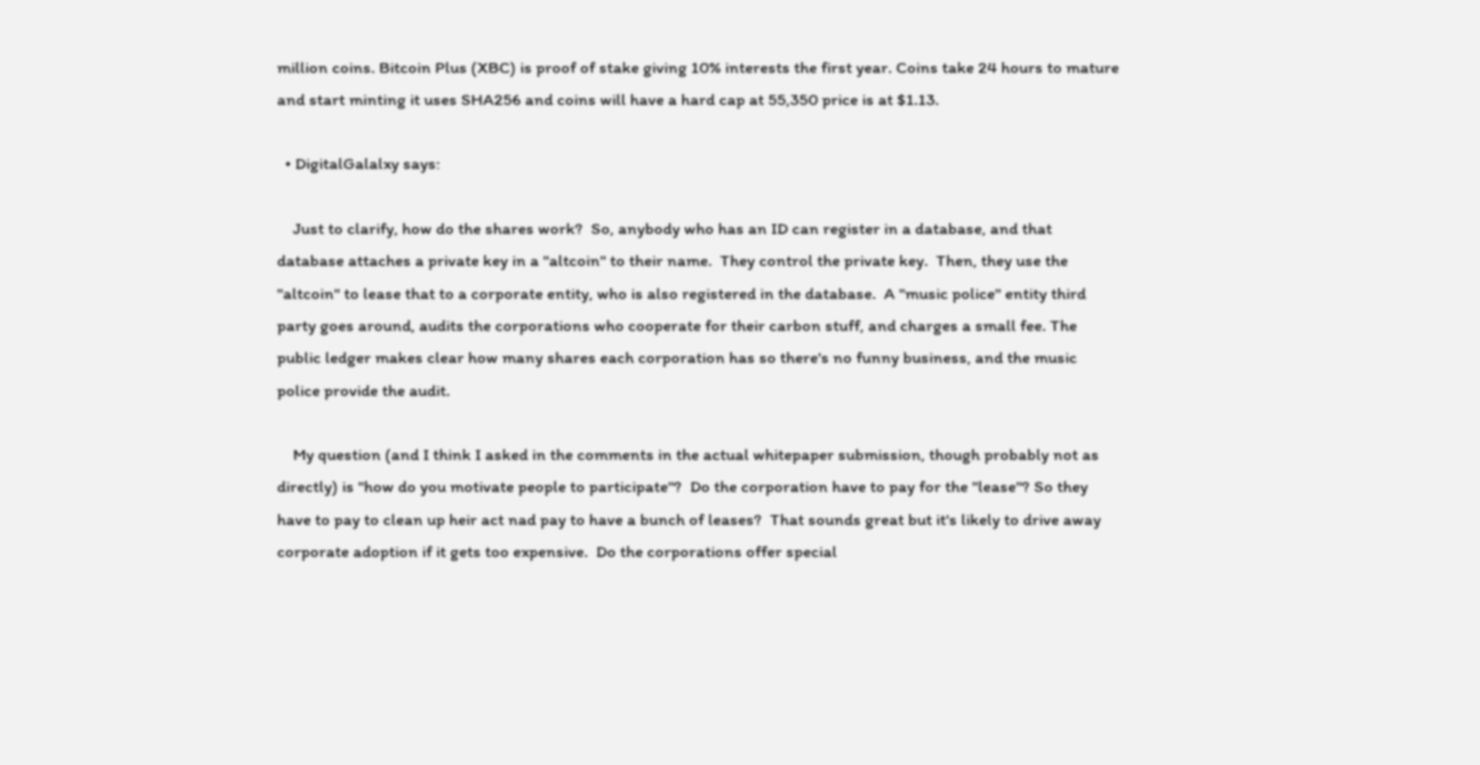million coins. Bitcoin Plus (XBC) is proof of stake giving 10% interests the first year. Coins take 24 hours to mature and start minting it uses SHA256 and coins will have a hard cap at 55,350 price is at $1.13.

  • DigitalGalalxy says:

    Just to clarify, how do the shares work?  So, anybody who has an ID can register in a database, and that database attaches a private key in a "altcoin" to their name.  They control the private key.  Then, they use the "altcoin" to lease that to a corporate entity, who is also registered in the database.  A "music police" entity third party goes around, audits the corporations who cooperate for their carbon stuff, and charges a small fee. The public ledger makes clear how many shares each corporation has so there's no funny business, and the music police provide the audit.

    My question (and I think I asked in the comments in the actual whitepaper submission, though probably not as directly) is "how do you motivate people to participate"?  Do the corporation have to pay for the "lease"? So they have to pay to clean up heir act nad pay to have a bunch of leases?  That sounds great but it's likely to drive away corporate adoption if it gets too expensive.  Do the corporations offer special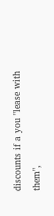discounts if a you "lease with them",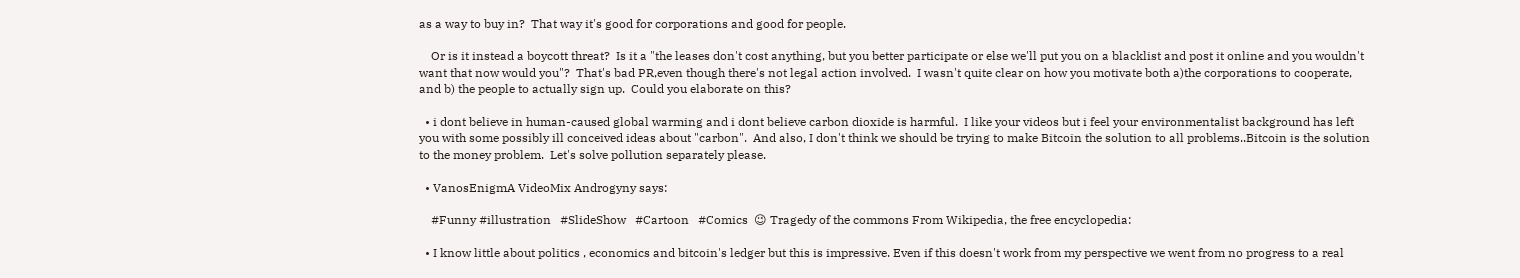as a way to buy in?  That way it's good for corporations and good for people.

    Or is it instead a boycott threat?  Is it a "the leases don't cost anything, but you better participate or else we'll put you on a blacklist and post it online and you wouldn't want that now would you"?  That's bad PR,even though there's not legal action involved.  I wasn't quite clear on how you motivate both a)the corporations to cooperate, and b) the people to actually sign up.  Could you elaborate on this?

  • i dont believe in human-caused global warming and i dont believe carbon dioxide is harmful.  I like your videos but i feel your environmentalist background has left you with some possibly ill conceived ideas about "carbon".  And also, I don't think we should be trying to make Bitcoin the solution to all problems..Bitcoin is the solution to the money problem.  Let's solve pollution separately please.

  • VanosEnigmA VideoMix Androgyny says:

    #Funny #illustration   #SlideShow   #Cartoon   #Comics  😉 Tragedy of the commons From Wikipedia, the free encyclopedia:

  • I know little about politics , economics and bitcoin's ledger but this is impressive. Even if this doesn't work from my perspective we went from no progress to a real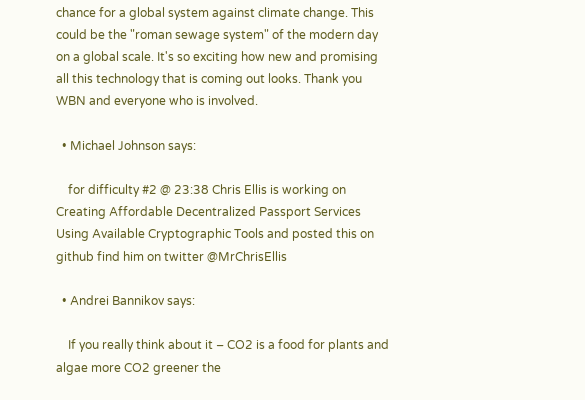chance for a global system against climate change. This could be the "roman sewage system" of the modern day on a global scale. It's so exciting how new and promising all this technology that is coming out looks. Thank you WBN and everyone who is involved.

  • Michael Johnson says:

    for difficulty #2 @ 23:38 Chris Ellis is working on Creating Affordable Decentralized Passport Services Using Available Cryptographic Tools and posted this on github find him on twitter @MrChrisEllis

  • Andrei Bannikov says:

    If you really think about it – CO2 is a food for plants and algae more CO2 greener the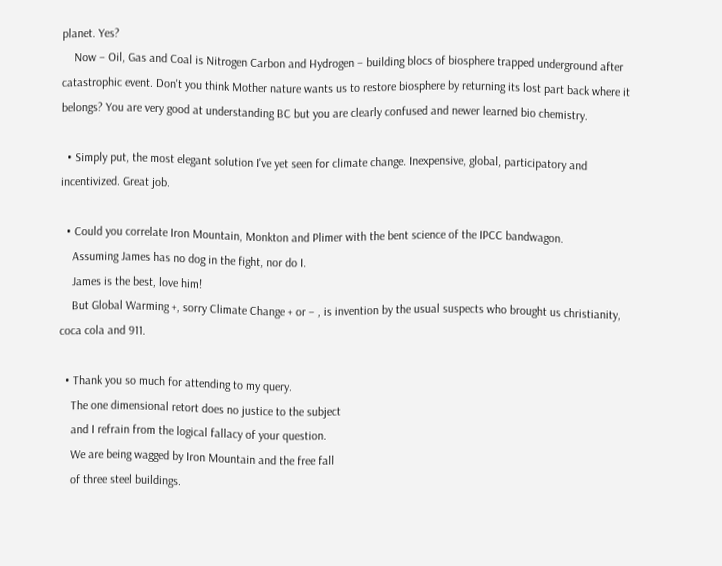planet. Yes?
    Now – Oil, Gas and Coal is Nitrogen Carbon and Hydrogen – building blocs of biosphere trapped underground after catastrophic event. Don't you think Mother nature wants us to restore biosphere by returning its lost part back where it belongs? You are very good at understanding BC but you are clearly confused and newer learned bio chemistry.

  • Simply put, the most elegant solution I've yet seen for climate change. Inexpensive, global, participatory and incentivized. Great job.

  • Could you correlate Iron Mountain, Monkton and Plimer with the bent science of the IPCC bandwagon.
    Assuming James has no dog in the fight, nor do I.
    James is the best, love him!
    But Global Warming +, sorry Climate Change + or – , is invention by the usual suspects who brought us christianity, coca cola and 911.

  • Thank you so much for attending to my query.
    The one dimensional retort does no justice to the subject
    and I refrain from the logical fallacy of your question.
    We are being wagged by Iron Mountain and the free fall
    of three steel buildings.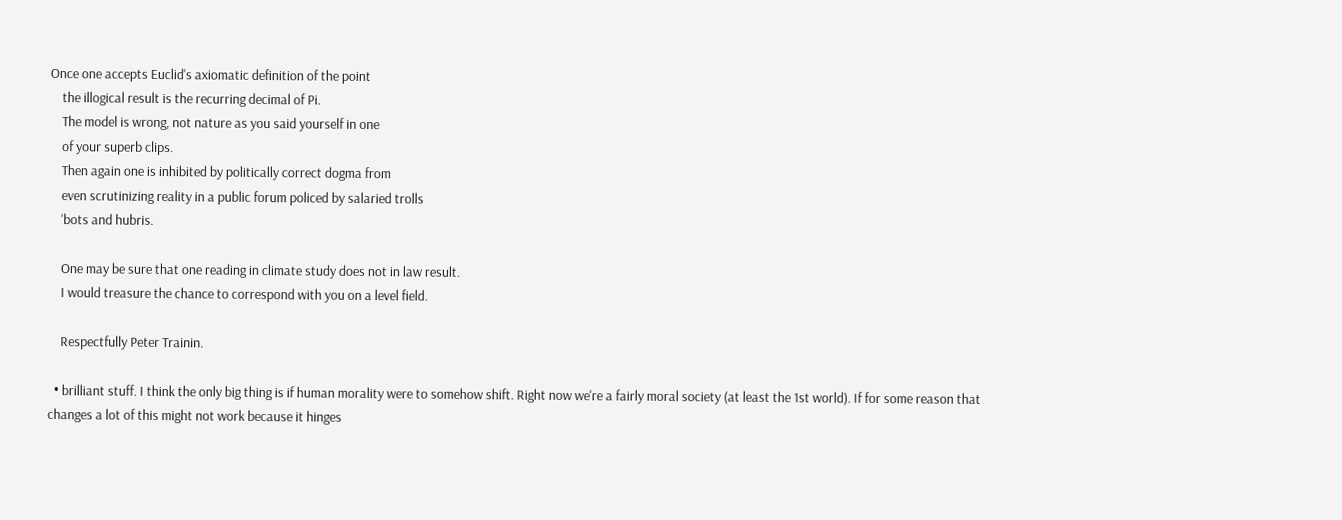Once one accepts Euclid's axiomatic definition of the point
    the illogical result is the recurring decimal of Pi.
    The model is wrong, not nature as you said yourself in one
    of your superb clips.
    Then again one is inhibited by politically correct dogma from
    even scrutinizing reality in a public forum policed by salaried trolls
    'bots and hubris.

    One may be sure that one reading in climate study does not in law result.
    I would treasure the chance to correspond with you on a level field.

    Respectfully Peter Trainin.

  • brilliant stuff. I think the only big thing is if human morality were to somehow shift. Right now we're a fairly moral society (at least the 1st world). If for some reason that changes a lot of this might not work because it hinges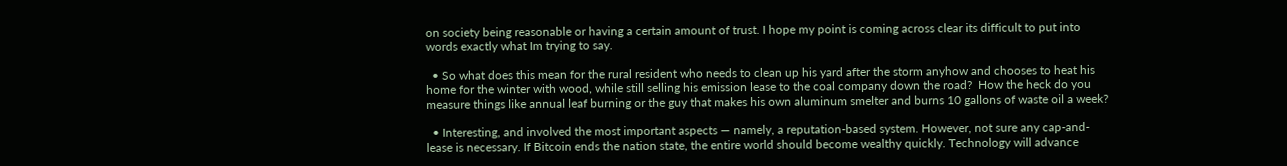on society being reasonable or having a certain amount of trust. I hope my point is coming across clear its difficult to put into words exactly what Im trying to say.

  • So what does this mean for the rural resident who needs to clean up his yard after the storm anyhow and chooses to heat his home for the winter with wood, while still selling his emission lease to the coal company down the road?  How the heck do you measure things like annual leaf burning or the guy that makes his own aluminum smelter and burns 10 gallons of waste oil a week?

  • Interesting, and involved the most important aspects — namely, a reputation-based system. However, not sure any cap-and-lease is necessary. If Bitcoin ends the nation state, the entire world should become wealthy quickly. Technology will advance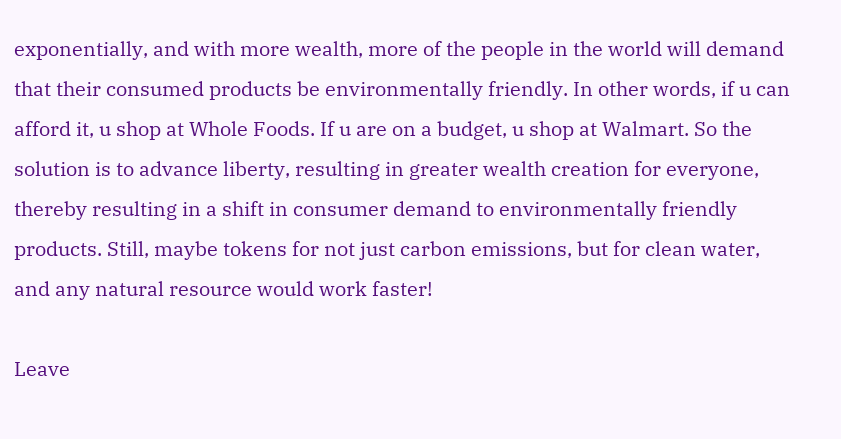exponentially, and with more wealth, more of the people in the world will demand that their consumed products be environmentally friendly. In other words, if u can afford it, u shop at Whole Foods. If u are on a budget, u shop at Walmart. So the solution is to advance liberty, resulting in greater wealth creation for everyone, thereby resulting in a shift in consumer demand to environmentally friendly products. Still, maybe tokens for not just carbon emissions, but for clean water, and any natural resource would work faster!

Leave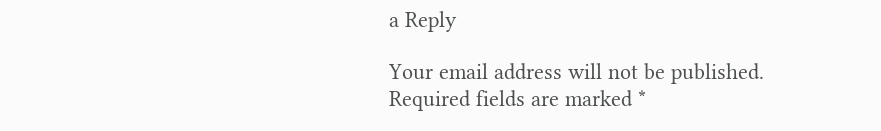a Reply

Your email address will not be published. Required fields are marked *